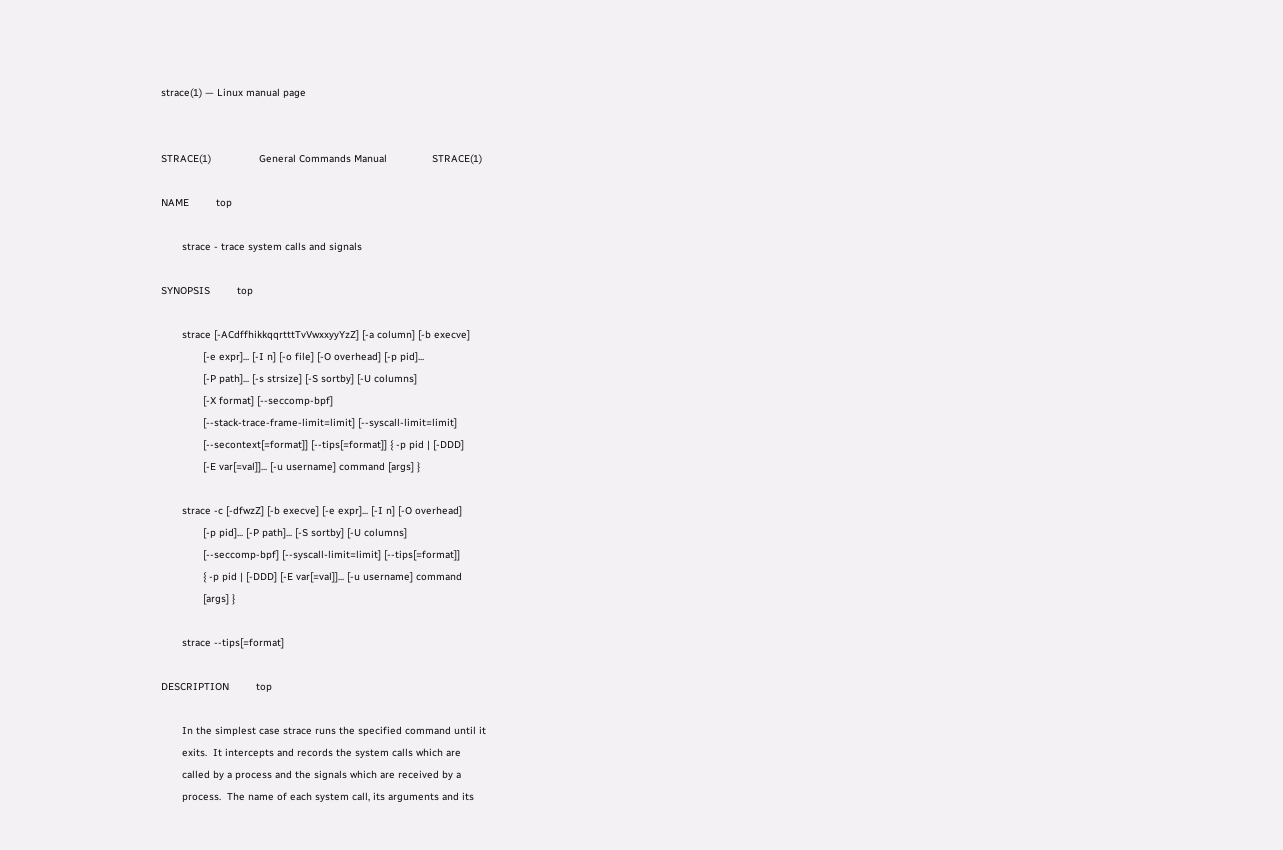strace(1) — Linux manual page


STRACE(1)                General Commands Manual               STRACE(1)

NAME         top

       strace - trace system calls and signals

SYNOPSIS         top

       strace [-ACdffhikkqqrtttTvVwxxyyYzZ] [-a column] [-b execve]
              [-e expr]... [-I n] [-o file] [-O overhead] [-p pid]...
              [-P path]... [-s strsize] [-S sortby] [-U columns]
              [-X format] [--seccomp-bpf]
              [--stack-trace-frame-limit=limit] [--syscall-limit=limit]
              [--secontext[=format]] [--tips[=format]] { -p pid | [-DDD]
              [-E var[=val]]... [-u username] command [args] }

       strace -c [-dfwzZ] [-b execve] [-e expr]... [-I n] [-O overhead]
              [-p pid]... [-P path]... [-S sortby] [-U columns]
              [--seccomp-bpf] [--syscall-limit=limit] [--tips[=format]]
              { -p pid | [-DDD] [-E var[=val]]... [-u username] command
              [args] }

       strace --tips[=format]

DESCRIPTION         top

       In the simplest case strace runs the specified command until it
       exits.  It intercepts and records the system calls which are
       called by a process and the signals which are received by a
       process.  The name of each system call, its arguments and its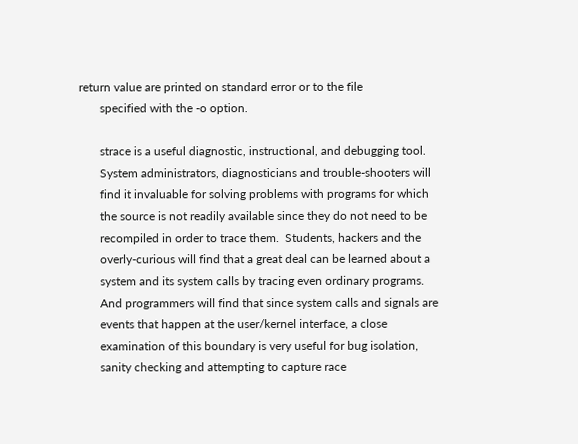return value are printed on standard error or to the file
       specified with the -o option.

       strace is a useful diagnostic, instructional, and debugging tool.
       System administrators, diagnosticians and trouble-shooters will
       find it invaluable for solving problems with programs for which
       the source is not readily available since they do not need to be
       recompiled in order to trace them.  Students, hackers and the
       overly-curious will find that a great deal can be learned about a
       system and its system calls by tracing even ordinary programs.
       And programmers will find that since system calls and signals are
       events that happen at the user/kernel interface, a close
       examination of this boundary is very useful for bug isolation,
       sanity checking and attempting to capture race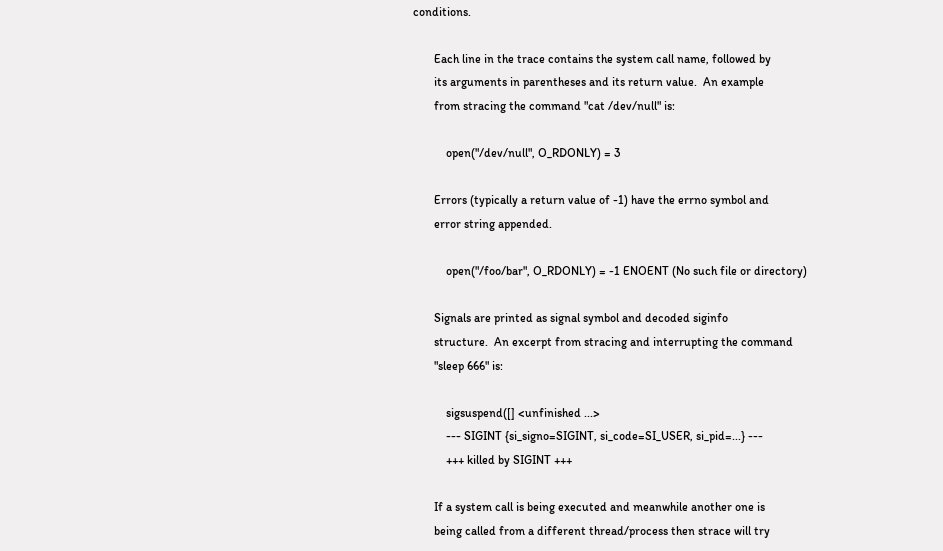conditions.

       Each line in the trace contains the system call name, followed by
       its arguments in parentheses and its return value.  An example
       from stracing the command "cat /dev/null" is:

           open("/dev/null", O_RDONLY) = 3

       Errors (typically a return value of -1) have the errno symbol and
       error string appended.

           open("/foo/bar", O_RDONLY) = -1 ENOENT (No such file or directory)

       Signals are printed as signal symbol and decoded siginfo
       structure.  An excerpt from stracing and interrupting the command
       "sleep 666" is:

           sigsuspend([] <unfinished ...>
           --- SIGINT {si_signo=SIGINT, si_code=SI_USER, si_pid=...} ---
           +++ killed by SIGINT +++

       If a system call is being executed and meanwhile another one is
       being called from a different thread/process then strace will try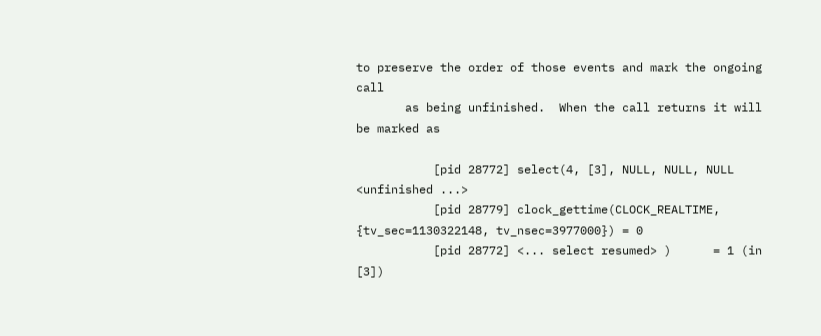to preserve the order of those events and mark the ongoing call
       as being unfinished.  When the call returns it will be marked as

           [pid 28772] select(4, [3], NULL, NULL, NULL <unfinished ...>
           [pid 28779] clock_gettime(CLOCK_REALTIME, {tv_sec=1130322148, tv_nsec=3977000}) = 0
           [pid 28772] <... select resumed> )      = 1 (in [3])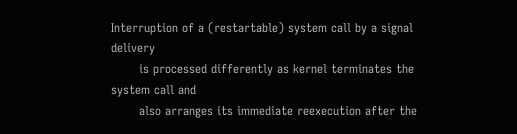Interruption of a (restartable) system call by a signal delivery
       is processed differently as kernel terminates the system call and
       also arranges its immediate reexecution after the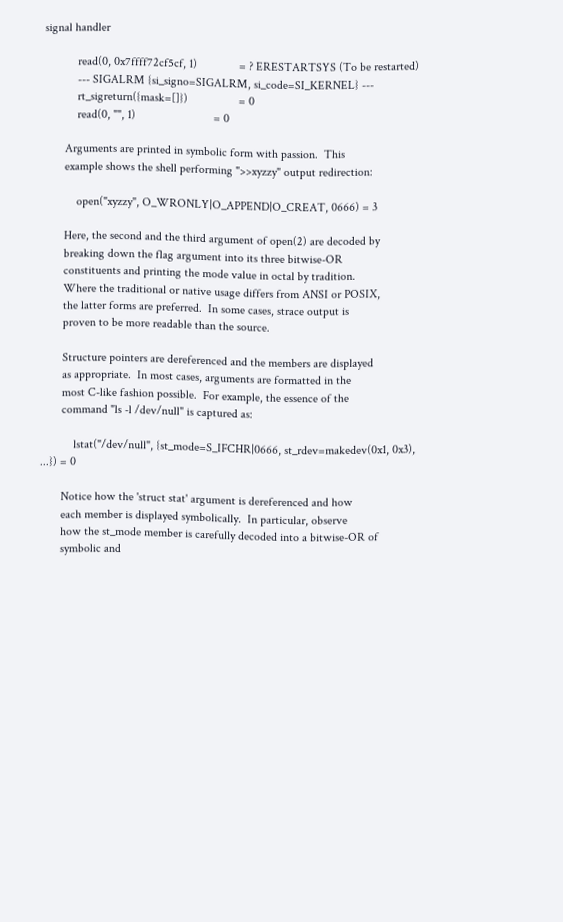signal handler

           read(0, 0x7ffff72cf5cf, 1)              = ? ERESTARTSYS (To be restarted)
           --- SIGALRM {si_signo=SIGALRM, si_code=SI_KERNEL} ---
           rt_sigreturn({mask=[]})                 = 0
           read(0, "", 1)                          = 0

       Arguments are printed in symbolic form with passion.  This
       example shows the shell performing ">>xyzzy" output redirection:

           open("xyzzy", O_WRONLY|O_APPEND|O_CREAT, 0666) = 3

       Here, the second and the third argument of open(2) are decoded by
       breaking down the flag argument into its three bitwise-OR
       constituents and printing the mode value in octal by tradition.
       Where the traditional or native usage differs from ANSI or POSIX,
       the latter forms are preferred.  In some cases, strace output is
       proven to be more readable than the source.

       Structure pointers are dereferenced and the members are displayed
       as appropriate.  In most cases, arguments are formatted in the
       most C-like fashion possible.  For example, the essence of the
       command "ls -l /dev/null" is captured as:

           lstat("/dev/null", {st_mode=S_IFCHR|0666, st_rdev=makedev(0x1, 0x3), ...}) = 0

       Notice how the 'struct stat' argument is dereferenced and how
       each member is displayed symbolically.  In particular, observe
       how the st_mode member is carefully decoded into a bitwise-OR of
       symbolic and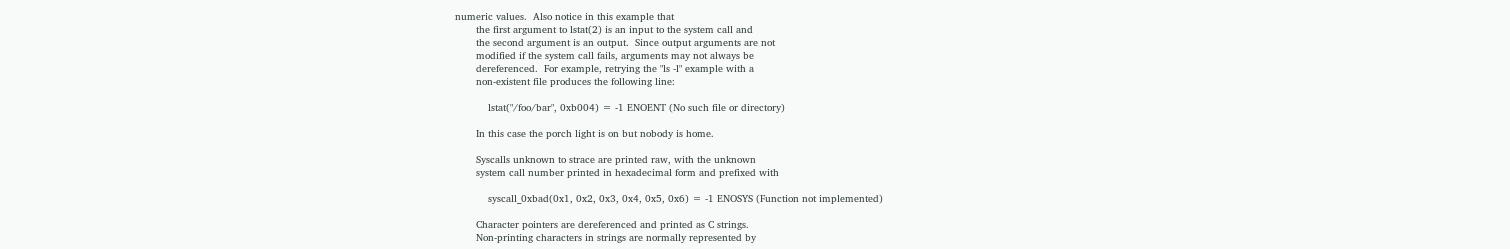numeric values.  Also notice in this example that
       the first argument to lstat(2) is an input to the system call and
       the second argument is an output.  Since output arguments are not
       modified if the system call fails, arguments may not always be
       dereferenced.  For example, retrying the "ls -l" example with a
       non-existent file produces the following line:

           lstat("/foo/bar", 0xb004) = -1 ENOENT (No such file or directory)

       In this case the porch light is on but nobody is home.

       Syscalls unknown to strace are printed raw, with the unknown
       system call number printed in hexadecimal form and prefixed with

           syscall_0xbad(0x1, 0x2, 0x3, 0x4, 0x5, 0x6) = -1 ENOSYS (Function not implemented)

       Character pointers are dereferenced and printed as C strings.
       Non-printing characters in strings are normally represented by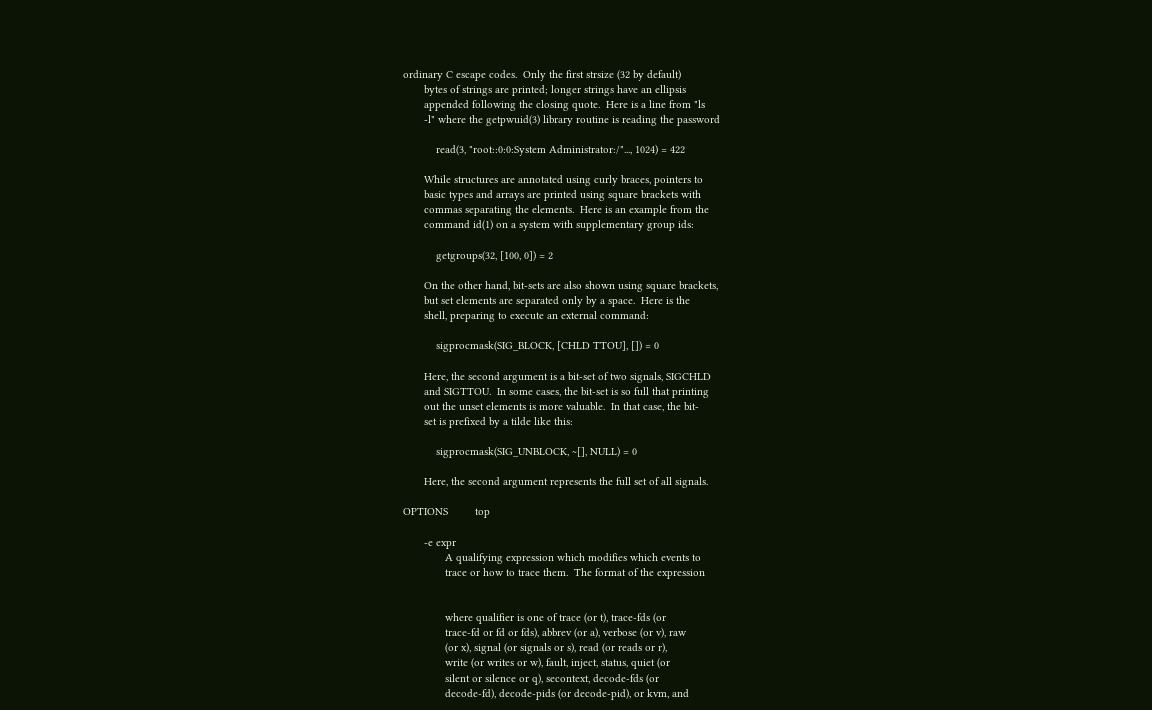ordinary C escape codes.  Only the first strsize (32 by default)
       bytes of strings are printed; longer strings have an ellipsis
       appended following the closing quote.  Here is a line from "ls
       -l" where the getpwuid(3) library routine is reading the password

           read(3, "root::0:0:System Administrator:/"..., 1024) = 422

       While structures are annotated using curly braces, pointers to
       basic types and arrays are printed using square brackets with
       commas separating the elements.  Here is an example from the
       command id(1) on a system with supplementary group ids:

           getgroups(32, [100, 0]) = 2

       On the other hand, bit-sets are also shown using square brackets,
       but set elements are separated only by a space.  Here is the
       shell, preparing to execute an external command:

           sigprocmask(SIG_BLOCK, [CHLD TTOU], []) = 0

       Here, the second argument is a bit-set of two signals, SIGCHLD
       and SIGTTOU.  In some cases, the bit-set is so full that printing
       out the unset elements is more valuable.  In that case, the bit-
       set is prefixed by a tilde like this:

           sigprocmask(SIG_UNBLOCK, ~[], NULL) = 0

       Here, the second argument represents the full set of all signals.

OPTIONS         top

       -e expr
              A qualifying expression which modifies which events to
              trace or how to trace them.  The format of the expression


              where qualifier is one of trace (or t), trace-fds (or
              trace-fd or fd or fds), abbrev (or a), verbose (or v), raw
              (or x), signal (or signals or s), read (or reads or r),
              write (or writes or w), fault, inject, status, quiet (or
              silent or silence or q), secontext, decode-fds (or
              decode-fd), decode-pids (or decode-pid), or kvm, and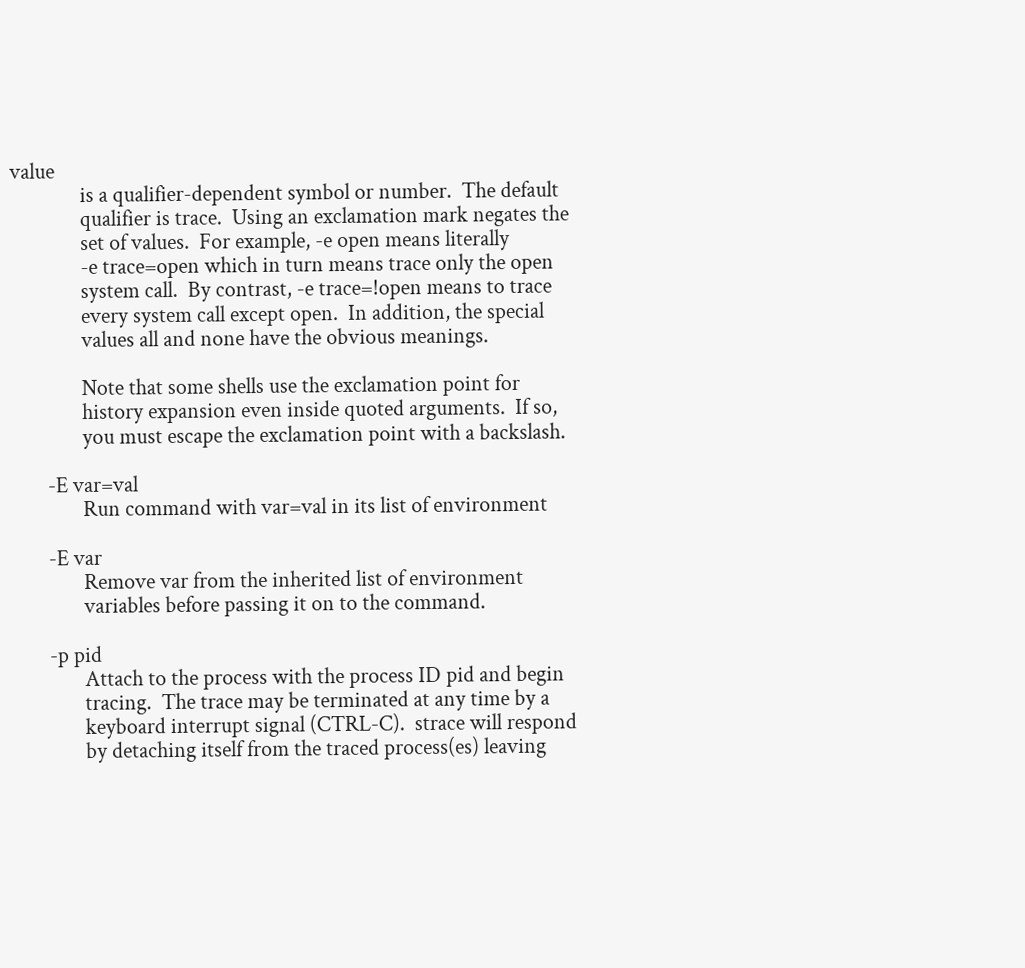value
              is a qualifier-dependent symbol or number.  The default
              qualifier is trace.  Using an exclamation mark negates the
              set of values.  For example, -e open means literally
              -e trace=open which in turn means trace only the open
              system call.  By contrast, -e trace=!open means to trace
              every system call except open.  In addition, the special
              values all and none have the obvious meanings.

              Note that some shells use the exclamation point for
              history expansion even inside quoted arguments.  If so,
              you must escape the exclamation point with a backslash.

       -E var=val
              Run command with var=val in its list of environment

       -E var
              Remove var from the inherited list of environment
              variables before passing it on to the command.

       -p pid
              Attach to the process with the process ID pid and begin
              tracing.  The trace may be terminated at any time by a
              keyboard interrupt signal (CTRL-C).  strace will respond
              by detaching itself from the traced process(es) leaving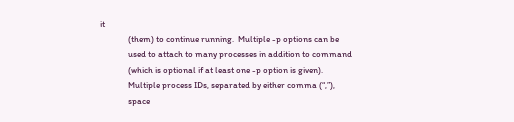it
              (them) to continue running.  Multiple -p options can be
              used to attach to many processes in addition to command
              (which is optional if at least one -p option is given).
              Multiple process IDs, separated by either comma (“,”),
              space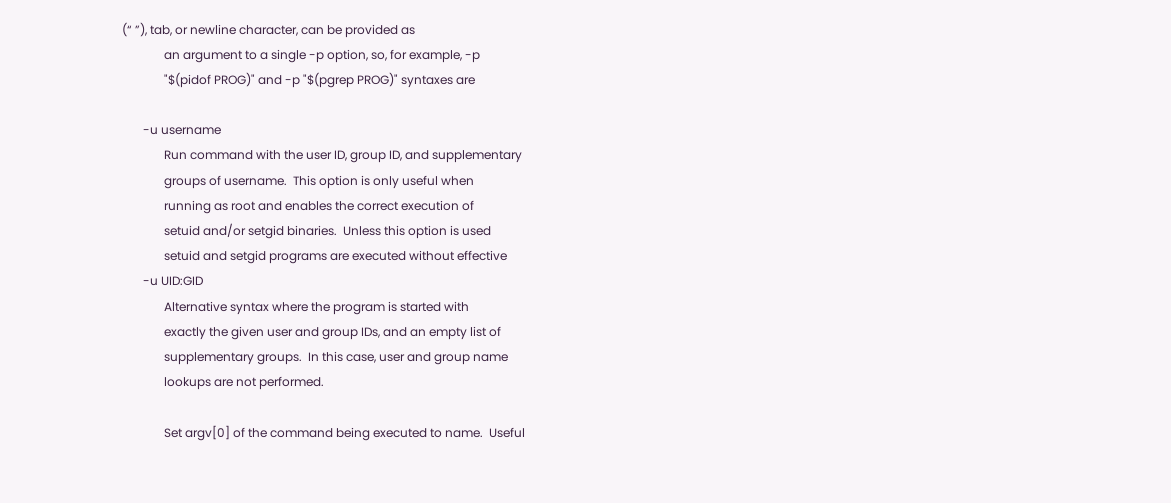(“ ”), tab, or newline character, can be provided as
              an argument to a single -p option, so, for example, -p
              "$(pidof PROG)" and -p "$(pgrep PROG)" syntaxes are

       -u username
              Run command with the user ID, group ID, and supplementary
              groups of username.  This option is only useful when
              running as root and enables the correct execution of
              setuid and/or setgid binaries.  Unless this option is used
              setuid and setgid programs are executed without effective
       -u UID:GID
              Alternative syntax where the program is started with
              exactly the given user and group IDs, and an empty list of
              supplementary groups.  In this case, user and group name
              lookups are not performed.

              Set argv[0] of the command being executed to name.  Useful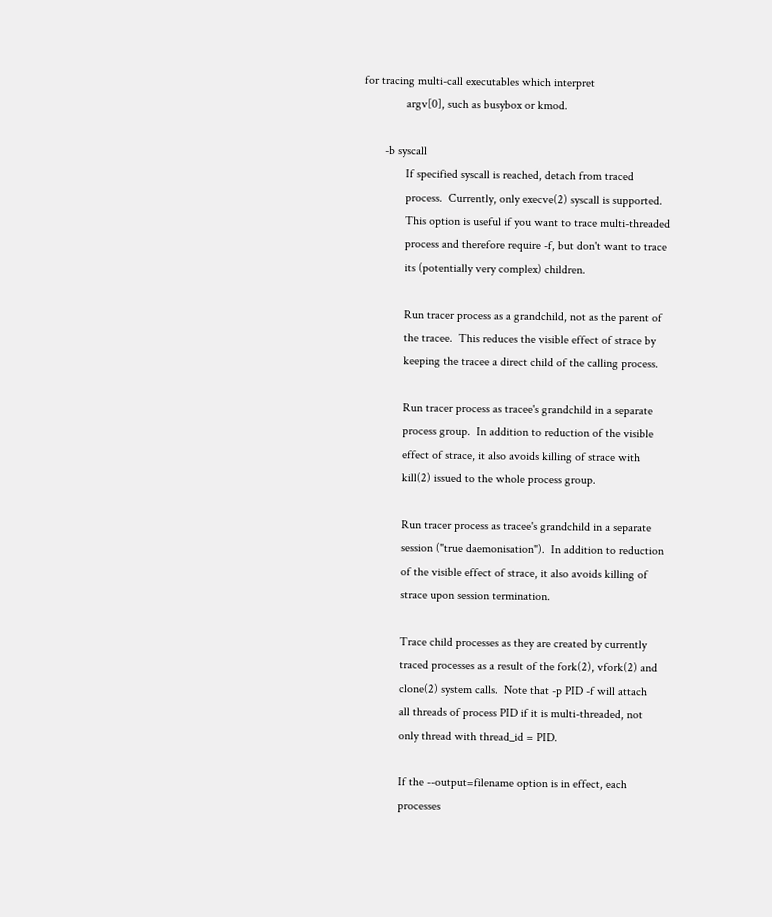for tracing multi-call executables which interpret
              argv[0], such as busybox or kmod.

       -b syscall
              If specified syscall is reached, detach from traced
              process.  Currently, only execve(2) syscall is supported.
              This option is useful if you want to trace multi-threaded
              process and therefore require -f, but don't want to trace
              its (potentially very complex) children.

              Run tracer process as a grandchild, not as the parent of
              the tracee.  This reduces the visible effect of strace by
              keeping the tracee a direct child of the calling process.

              Run tracer process as tracee's grandchild in a separate
              process group.  In addition to reduction of the visible
              effect of strace, it also avoids killing of strace with
              kill(2) issued to the whole process group.

              Run tracer process as tracee's grandchild in a separate
              session ("true daemonisation").  In addition to reduction
              of the visible effect of strace, it also avoids killing of
              strace upon session termination.

              Trace child processes as they are created by currently
              traced processes as a result of the fork(2), vfork(2) and
              clone(2) system calls.  Note that -p PID -f will attach
              all threads of process PID if it is multi-threaded, not
              only thread with thread_id = PID.

              If the --output=filename option is in effect, each
              processes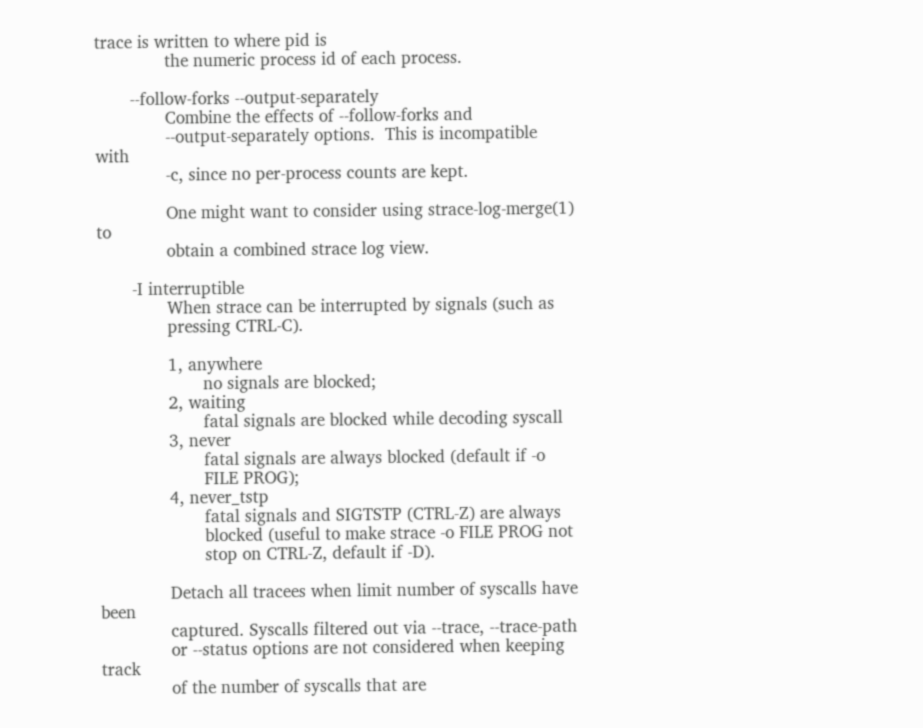trace is written to where pid is
              the numeric process id of each process.

       --follow-forks --output-separately
              Combine the effects of --follow-forks and
              --output-separately options.  This is incompatible with
              -c, since no per-process counts are kept.

              One might want to consider using strace-log-merge(1) to
              obtain a combined strace log view.

       -I interruptible
              When strace can be interrupted by signals (such as
              pressing CTRL-C).

              1, anywhere
                     no signals are blocked;
              2, waiting
                     fatal signals are blocked while decoding syscall
              3, never
                     fatal signals are always blocked (default if -o
                     FILE PROG);
              4, never_tstp
                     fatal signals and SIGTSTP (CTRL-Z) are always
                     blocked (useful to make strace -o FILE PROG not
                     stop on CTRL-Z, default if -D).

              Detach all tracees when limit number of syscalls have been
              captured. Syscalls filtered out via --trace, --trace-path
              or --status options are not considered when keeping track
              of the number of syscalls that are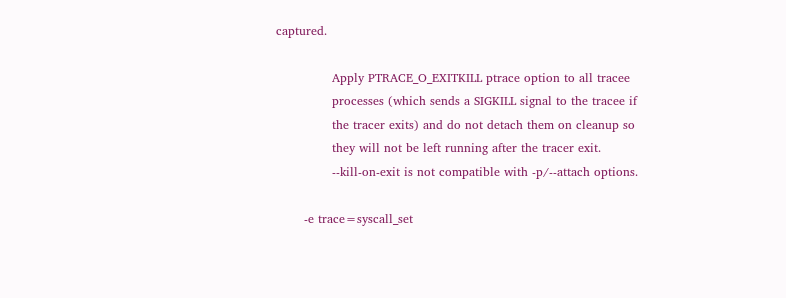captured.

              Apply PTRACE_O_EXITKILL ptrace option to all tracee
              processes (which sends a SIGKILL signal to the tracee if
              the tracer exits) and do not detach them on cleanup so
              they will not be left running after the tracer exit.
              --kill-on-exit is not compatible with -p/--attach options.

       -e trace=syscall_set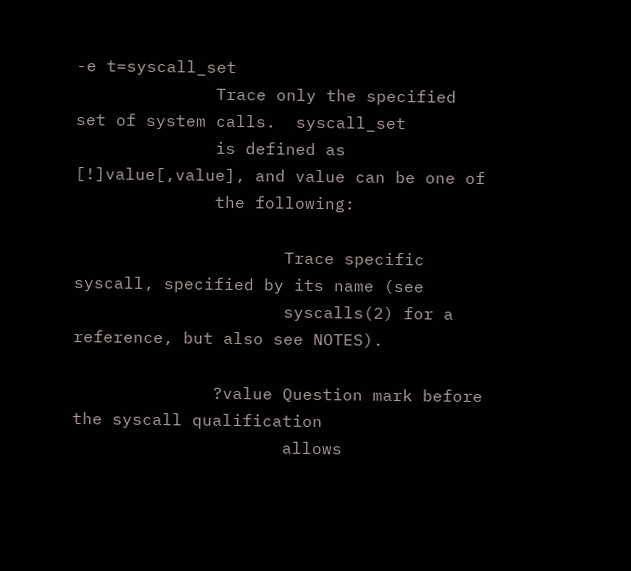-e t=syscall_set
              Trace only the specified set of system calls.  syscall_set
              is defined as [!]value[,value], and value can be one of
              the following:

                     Trace specific syscall, specified by its name (see
                     syscalls(2) for a reference, but also see NOTES).

              ?value Question mark before the syscall qualification
                     allows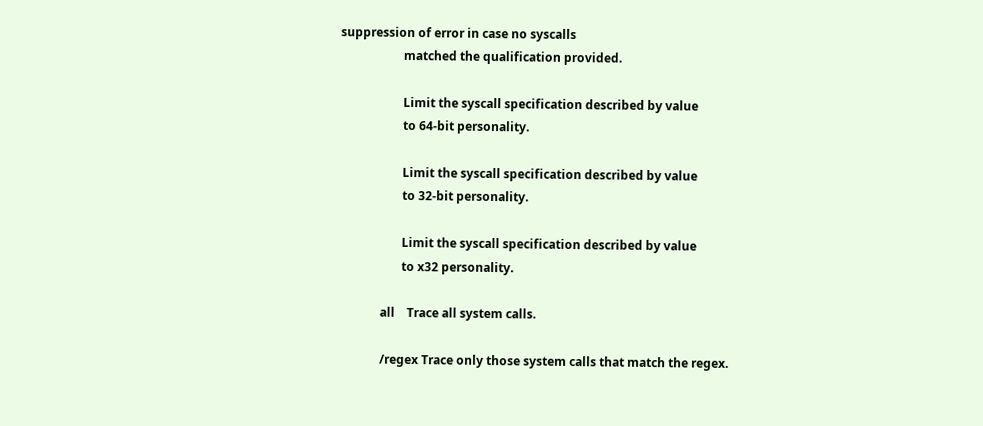suppression of error in case no syscalls
                     matched the qualification provided.

                     Limit the syscall specification described by value
                     to 64-bit personality.

                     Limit the syscall specification described by value
                     to 32-bit personality.

                     Limit the syscall specification described by value
                     to x32 personality.

              all    Trace all system calls.

              /regex Trace only those system calls that match the regex.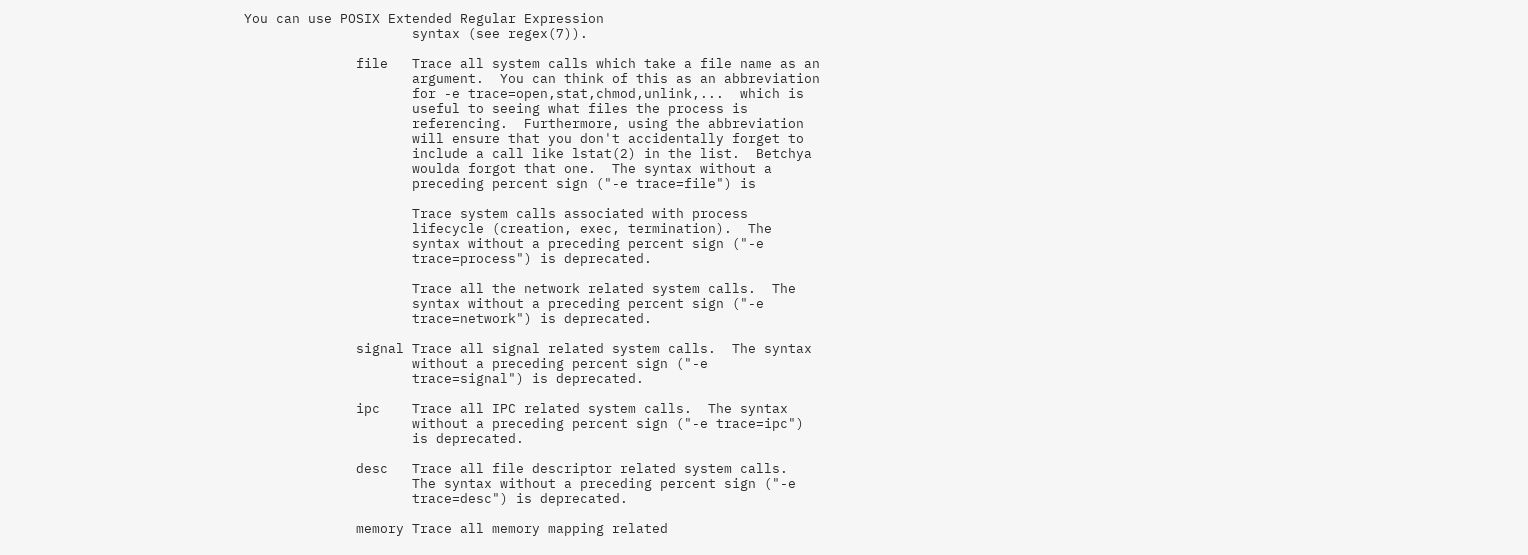You can use POSIX Extended Regular Expression
                     syntax (see regex(7)).

              file   Trace all system calls which take a file name as an
                     argument.  You can think of this as an abbreviation
                     for -e trace=open,stat,chmod,unlink,...  which is
                     useful to seeing what files the process is
                     referencing.  Furthermore, using the abbreviation
                     will ensure that you don't accidentally forget to
                     include a call like lstat(2) in the list.  Betchya
                     woulda forgot that one.  The syntax without a
                     preceding percent sign ("-e trace=file") is

                     Trace system calls associated with process
                     lifecycle (creation, exec, termination).  The
                     syntax without a preceding percent sign ("-e
                     trace=process") is deprecated.

                     Trace all the network related system calls.  The
                     syntax without a preceding percent sign ("-e
                     trace=network") is deprecated.

              signal Trace all signal related system calls.  The syntax
                     without a preceding percent sign ("-e
                     trace=signal") is deprecated.

              ipc    Trace all IPC related system calls.  The syntax
                     without a preceding percent sign ("-e trace=ipc")
                     is deprecated.

              desc   Trace all file descriptor related system calls.
                     The syntax without a preceding percent sign ("-e
                     trace=desc") is deprecated.

              memory Trace all memory mapping related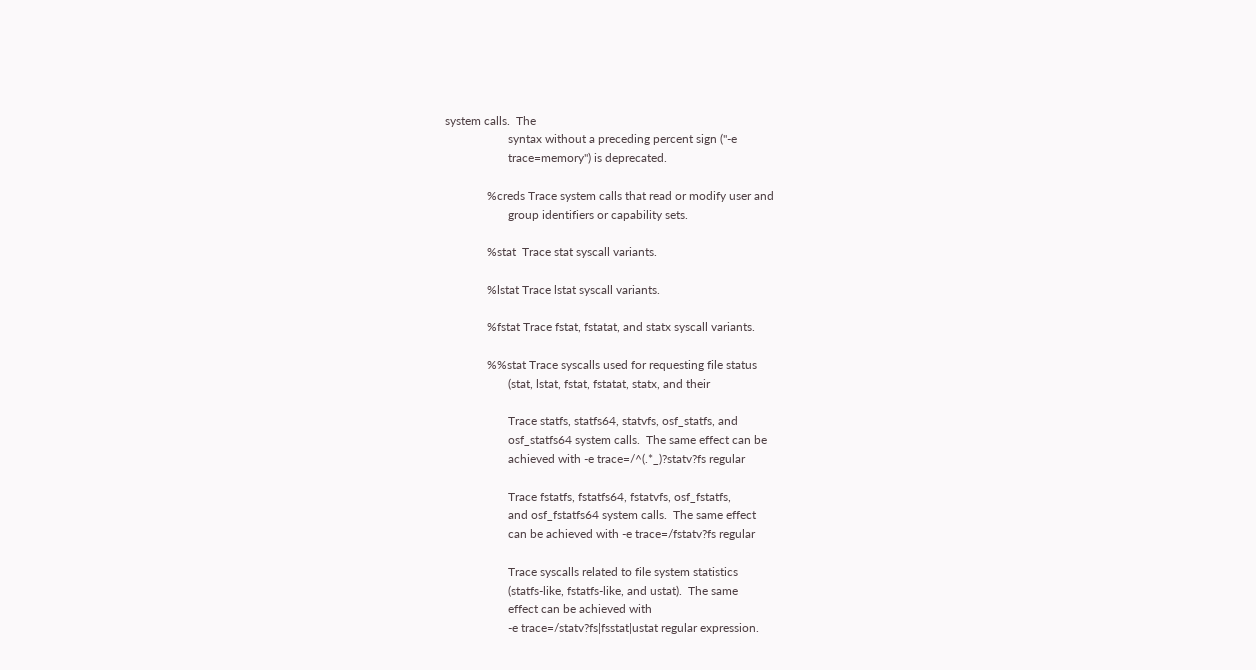system calls.  The
                     syntax without a preceding percent sign ("-e
                     trace=memory") is deprecated.

              %creds Trace system calls that read or modify user and
                     group identifiers or capability sets.

              %stat  Trace stat syscall variants.

              %lstat Trace lstat syscall variants.

              %fstat Trace fstat, fstatat, and statx syscall variants.

              %%stat Trace syscalls used for requesting file status
                     (stat, lstat, fstat, fstatat, statx, and their

                     Trace statfs, statfs64, statvfs, osf_statfs, and
                     osf_statfs64 system calls.  The same effect can be
                     achieved with -e trace=/^(.*_)?statv?fs regular

                     Trace fstatfs, fstatfs64, fstatvfs, osf_fstatfs,
                     and osf_fstatfs64 system calls.  The same effect
                     can be achieved with -e trace=/fstatv?fs regular

                     Trace syscalls related to file system statistics
                     (statfs-like, fstatfs-like, and ustat).  The same
                     effect can be achieved with
                     -e trace=/statv?fs|fsstat|ustat regular expression.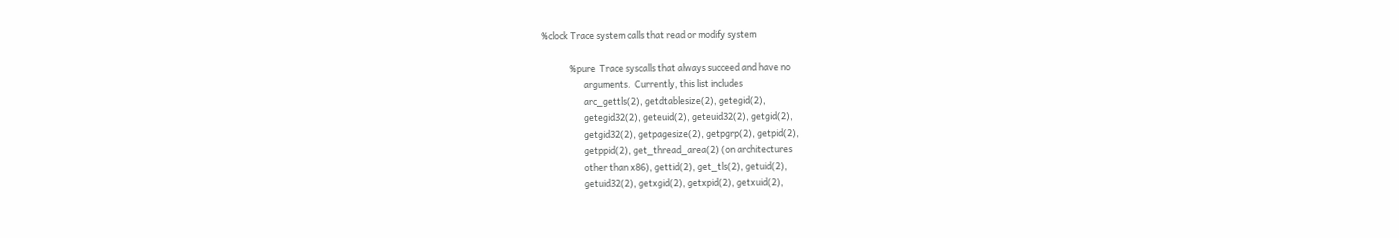%clock Trace system calls that read or modify system

              %pure  Trace syscalls that always succeed and have no
                     arguments.  Currently, this list includes
                     arc_gettls(2), getdtablesize(2), getegid(2),
                     getegid32(2), geteuid(2), geteuid32(2), getgid(2),
                     getgid32(2), getpagesize(2), getpgrp(2), getpid(2),
                     getppid(2), get_thread_area(2) (on architectures
                     other than x86), gettid(2), get_tls(2), getuid(2),
                     getuid32(2), getxgid(2), getxpid(2), getxuid(2),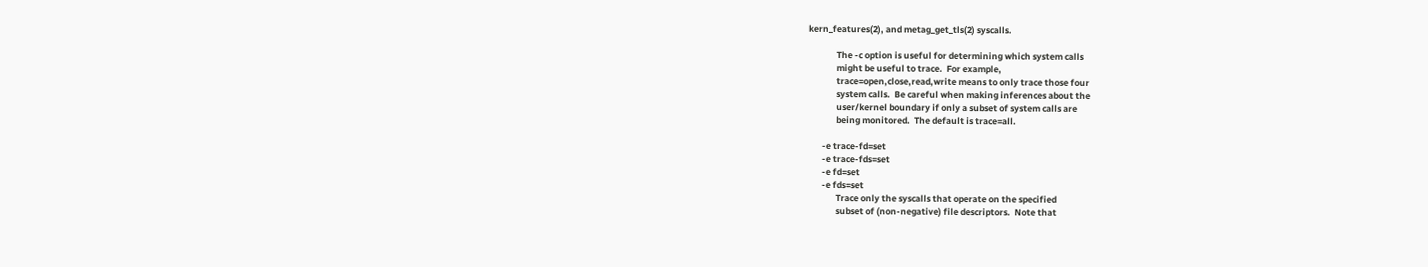kern_features(2), and metag_get_tls(2) syscalls.

              The -c option is useful for determining which system calls
              might be useful to trace.  For example,
              trace=open,close,read,write means to only trace those four
              system calls.  Be careful when making inferences about the
              user/kernel boundary if only a subset of system calls are
              being monitored.  The default is trace=all.

       -e trace-fd=set
       -e trace-fds=set
       -e fd=set
       -e fds=set
              Trace only the syscalls that operate on the specified
              subset of (non-negative) file descriptors.  Note that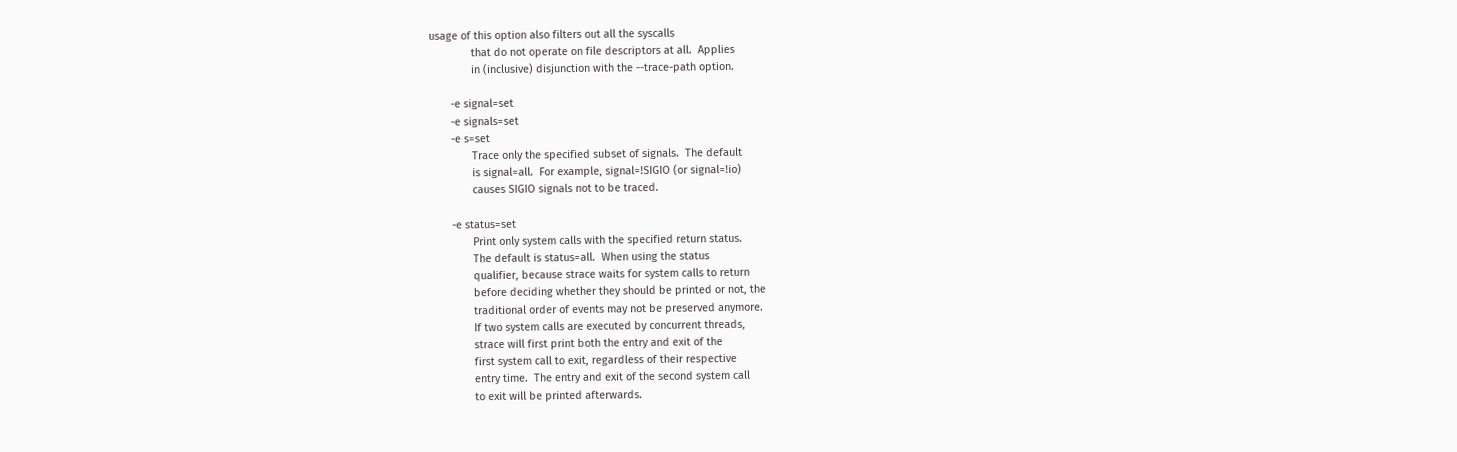usage of this option also filters out all the syscalls
              that do not operate on file descriptors at all.  Applies
              in (inclusive) disjunction with the --trace-path option.

       -e signal=set
       -e signals=set
       -e s=set
              Trace only the specified subset of signals.  The default
              is signal=all.  For example, signal=!SIGIO (or signal=!io)
              causes SIGIO signals not to be traced.

       -e status=set
              Print only system calls with the specified return status.
              The default is status=all.  When using the status
              qualifier, because strace waits for system calls to return
              before deciding whether they should be printed or not, the
              traditional order of events may not be preserved anymore.
              If two system calls are executed by concurrent threads,
              strace will first print both the entry and exit of the
              first system call to exit, regardless of their respective
              entry time.  The entry and exit of the second system call
              to exit will be printed afterwards.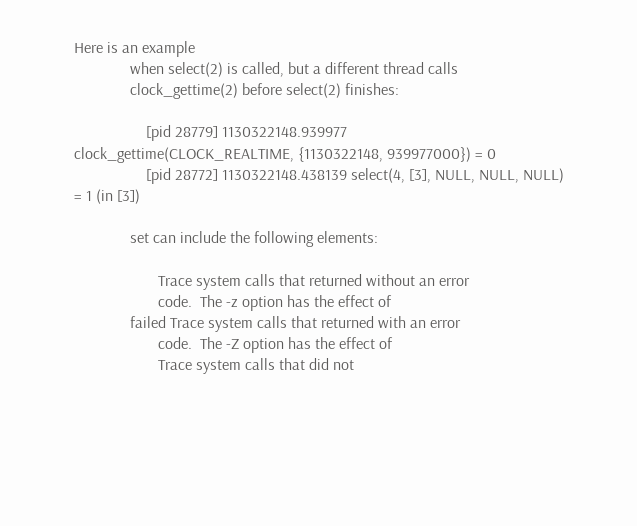Here is an example
              when select(2) is called, but a different thread calls
              clock_gettime(2) before select(2) finishes:

                  [pid 28779] 1130322148.939977 clock_gettime(CLOCK_REALTIME, {1130322148, 939977000}) = 0
                  [pid 28772] 1130322148.438139 select(4, [3], NULL, NULL, NULL) = 1 (in [3])

              set can include the following elements:

                     Trace system calls that returned without an error
                     code.  The -z option has the effect of
              failed Trace system calls that returned with an error
                     code.  The -Z option has the effect of
                     Trace system calls that did not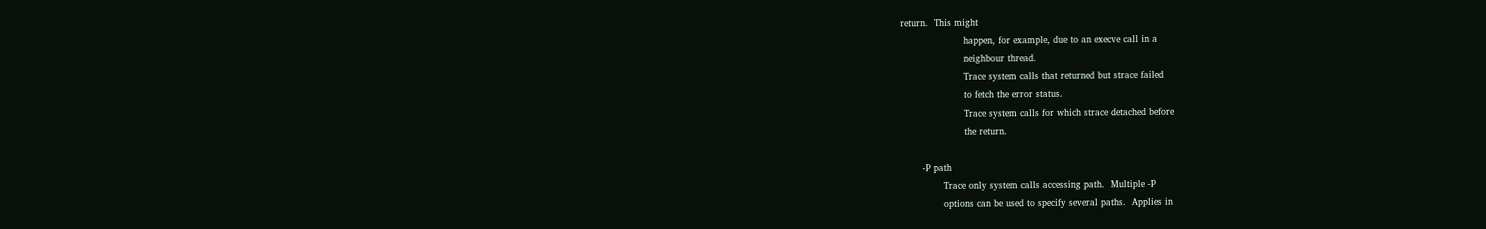return.  This might
                     happen, for example, due to an execve call in a
                     neighbour thread.
                     Trace system calls that returned but strace failed
                     to fetch the error status.
                     Trace system calls for which strace detached before
                     the return.

       -P path
              Trace only system calls accessing path.  Multiple -P
              options can be used to specify several paths.  Applies in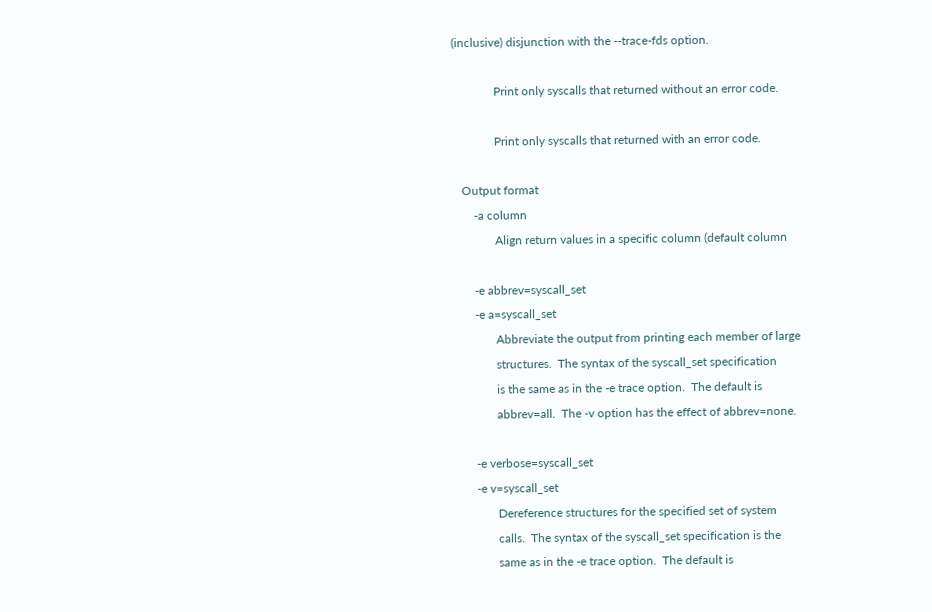(inclusive) disjunction with the --trace-fds option.

              Print only syscalls that returned without an error code.

              Print only syscalls that returned with an error code.

   Output format
       -a column
              Align return values in a specific column (default column

       -e abbrev=syscall_set
       -e a=syscall_set
              Abbreviate the output from printing each member of large
              structures.  The syntax of the syscall_set specification
              is the same as in the -e trace option.  The default is
              abbrev=all.  The -v option has the effect of abbrev=none.

       -e verbose=syscall_set
       -e v=syscall_set
              Dereference structures for the specified set of system
              calls.  The syntax of the syscall_set specification is the
              same as in the -e trace option.  The default is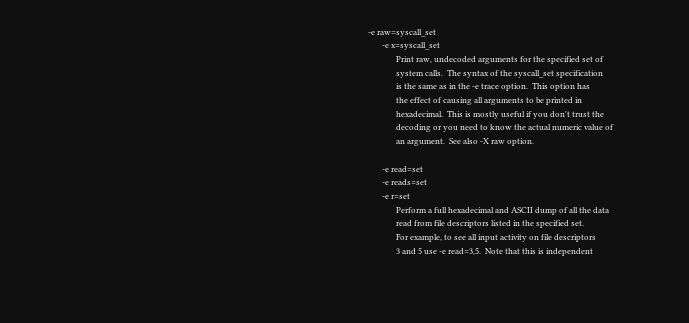-e raw=syscall_set
       -e x=syscall_set
              Print raw, undecoded arguments for the specified set of
              system calls.  The syntax of the syscall_set specification
              is the same as in the -e trace option.  This option has
              the effect of causing all arguments to be printed in
              hexadecimal.  This is mostly useful if you don't trust the
              decoding or you need to know the actual numeric value of
              an argument.  See also -X raw option.

       -e read=set
       -e reads=set
       -e r=set
              Perform a full hexadecimal and ASCII dump of all the data
              read from file descriptors listed in the specified set.
              For example, to see all input activity on file descriptors
              3 and 5 use -e read=3,5.  Note that this is independent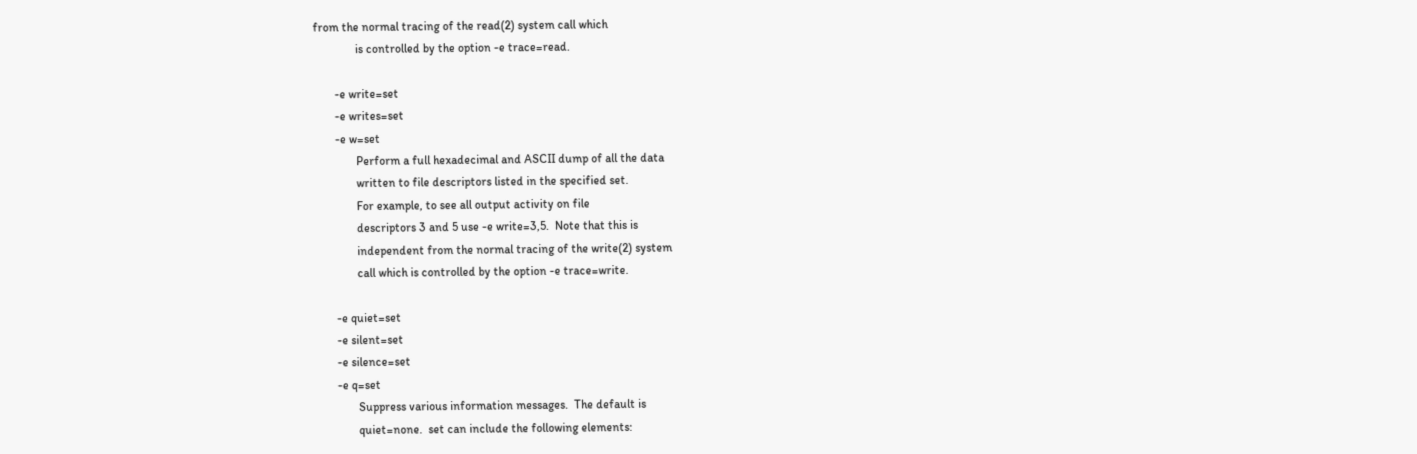from the normal tracing of the read(2) system call which
              is controlled by the option -e trace=read.

       -e write=set
       -e writes=set
       -e w=set
              Perform a full hexadecimal and ASCII dump of all the data
              written to file descriptors listed in the specified set.
              For example, to see all output activity on file
              descriptors 3 and 5 use -e write=3,5.  Note that this is
              independent from the normal tracing of the write(2) system
              call which is controlled by the option -e trace=write.

       -e quiet=set
       -e silent=set
       -e silence=set
       -e q=set
              Suppress various information messages.  The default is
              quiet=none.  set can include the following elements: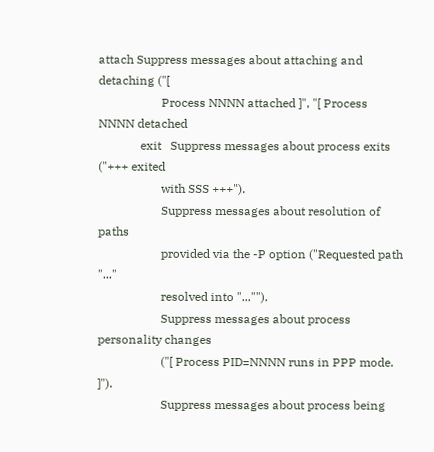attach Suppress messages about attaching and detaching ("[
                     Process NNNN attached ]", "[ Process NNNN detached
              exit   Suppress messages about process exits ("+++ exited
                     with SSS +++").
                     Suppress messages about resolution of paths
                     provided via the -P option ("Requested path "..."
                     resolved into "..."").
                     Suppress messages about process personality changes
                     ("[ Process PID=NNNN runs in PPP mode. ]").
                     Suppress messages about process being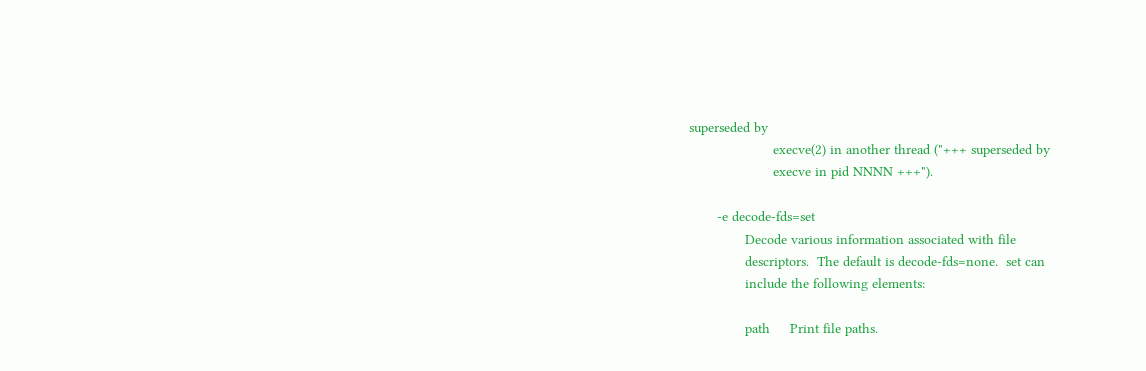superseded by
                     execve(2) in another thread ("+++ superseded by
                     execve in pid NNNN +++").

       -e decode-fds=set
              Decode various information associated with file
              descriptors.  The default is decode-fds=none.  set can
              include the following elements:

              path     Print file paths.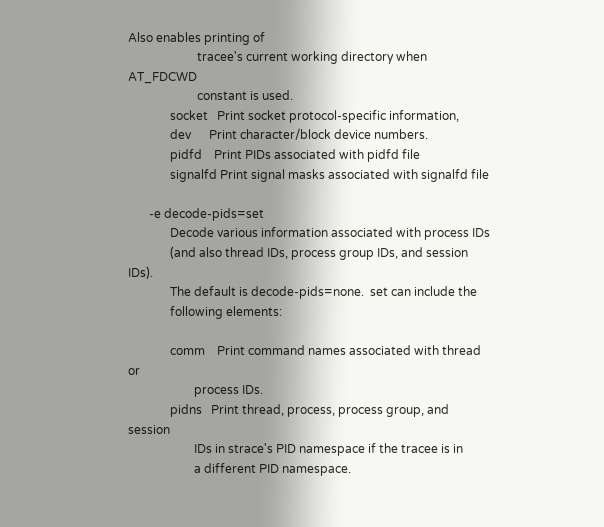Also enables printing of
                       tracee's current working directory when AT_FDCWD
                       constant is used.
              socket   Print socket protocol-specific information,
              dev      Print character/block device numbers.
              pidfd    Print PIDs associated with pidfd file
              signalfd Print signal masks associated with signalfd file

       -e decode-pids=set
              Decode various information associated with process IDs
              (and also thread IDs, process group IDs, and session IDs).
              The default is decode-pids=none.  set can include the
              following elements:

              comm    Print command names associated with thread or
                      process IDs.
              pidns   Print thread, process, process group, and session
                      IDs in strace's PID namespace if the tracee is in
                      a different PID namespace.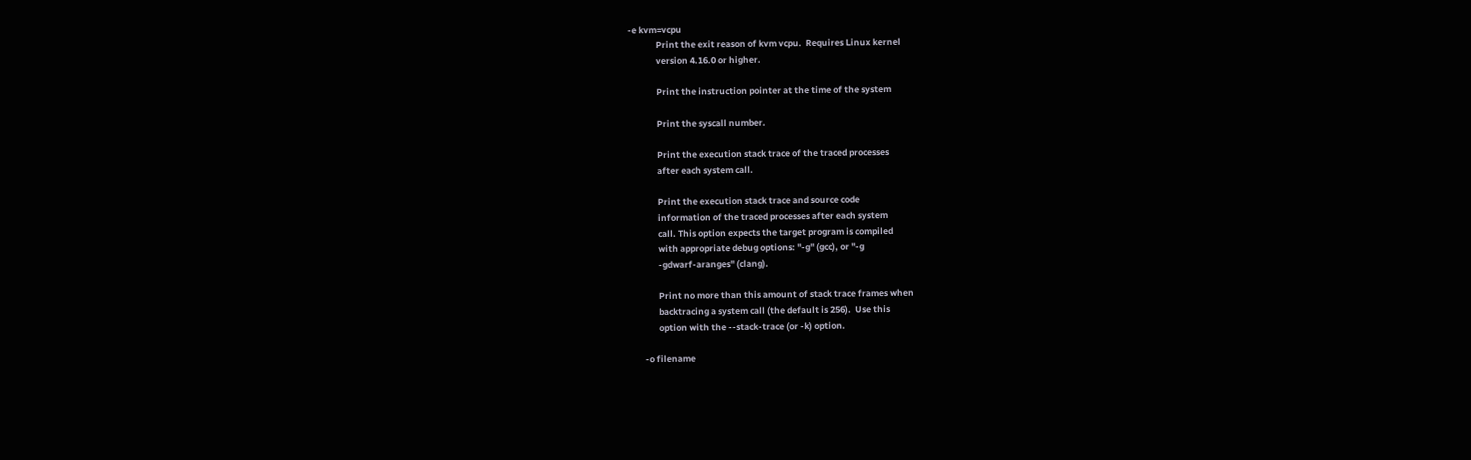-e kvm=vcpu
              Print the exit reason of kvm vcpu.  Requires Linux kernel
              version 4.16.0 or higher.

              Print the instruction pointer at the time of the system

              Print the syscall number.

              Print the execution stack trace of the traced processes
              after each system call.

              Print the execution stack trace and source code
              information of the traced processes after each system
              call. This option expects the target program is compiled
              with appropriate debug options: "-g" (gcc), or "-g
              -gdwarf-aranges" (clang).

              Print no more than this amount of stack trace frames when
              backtracing a system call (the default is 256).  Use this
              option with the --stack-trace (or -k) option.

       -o filename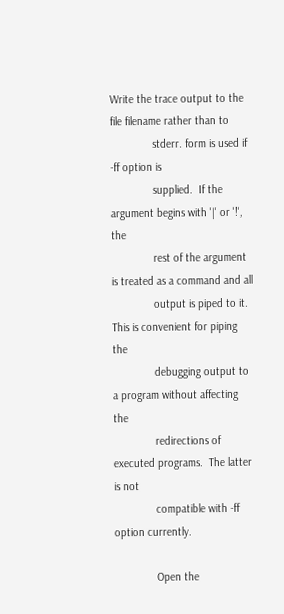Write the trace output to the file filename rather than to
              stderr. form is used if -ff option is
              supplied.  If the argument begins with '|' or '!', the
              rest of the argument is treated as a command and all
              output is piped to it.  This is convenient for piping the
              debugging output to a program without affecting the
              redirections of executed programs.  The latter is not
              compatible with -ff option currently.

              Open the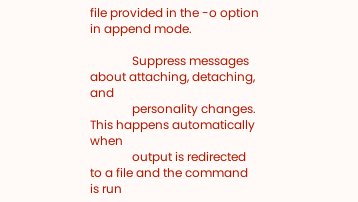file provided in the -o option in append mode.

              Suppress messages about attaching, detaching, and
              personality changes.  This happens automatically when
              output is redirected to a file and the command is run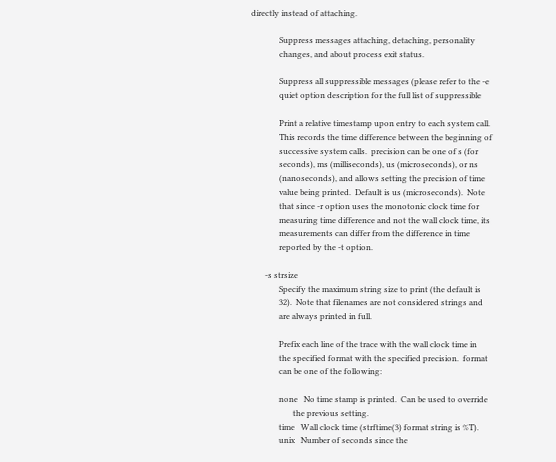directly instead of attaching.

              Suppress messages attaching, detaching, personality
              changes, and about process exit status.

              Suppress all suppressible messages (please refer to the -e
              quiet option description for the full list of suppressible

              Print a relative timestamp upon entry to each system call.
              This records the time difference between the beginning of
              successive system calls.  precision can be one of s (for
              seconds), ms (milliseconds), us (microseconds), or ns
              (nanoseconds), and allows setting the precision of time
              value being printed.  Default is us (microseconds).  Note
              that since -r option uses the monotonic clock time for
              measuring time difference and not the wall clock time, its
              measurements can differ from the difference in time
              reported by the -t option.

       -s strsize
              Specify the maximum string size to print (the default is
              32).  Note that filenames are not considered strings and
              are always printed in full.

              Prefix each line of the trace with the wall clock time in
              the specified format with the specified precision.  format
              can be one of the following:

              none   No time stamp is printed.  Can be used to override
                     the previous setting.
              time   Wall clock time (strftime(3) format string is %T).
              unix   Number of seconds since the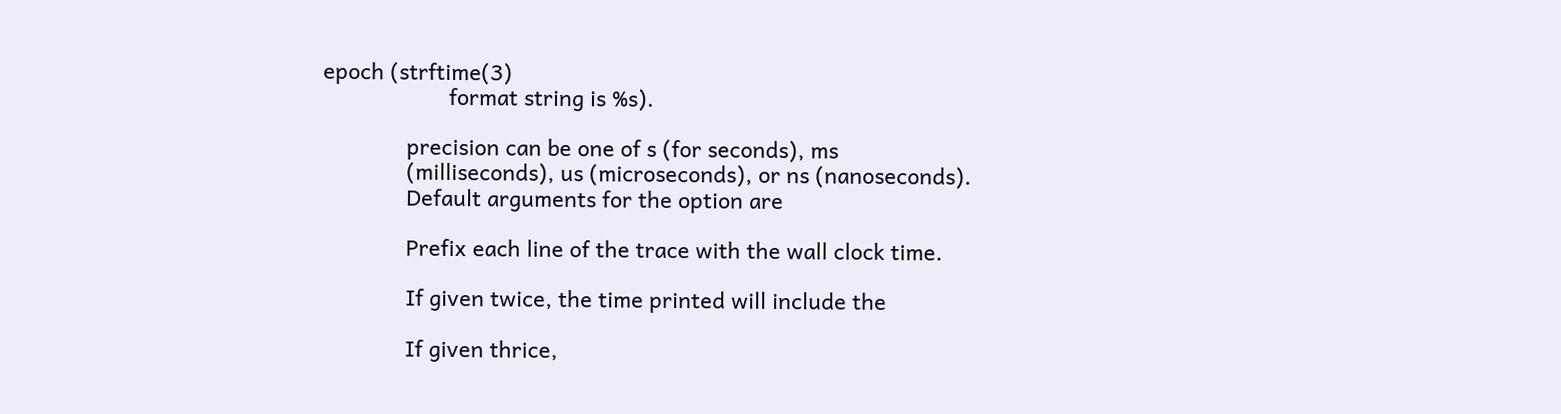epoch (strftime(3)
                     format string is %s).

              precision can be one of s (for seconds), ms
              (milliseconds), us (microseconds), or ns (nanoseconds).
              Default arguments for the option are

              Prefix each line of the trace with the wall clock time.

              If given twice, the time printed will include the

              If given thrice,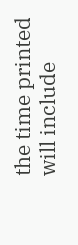the time printed will include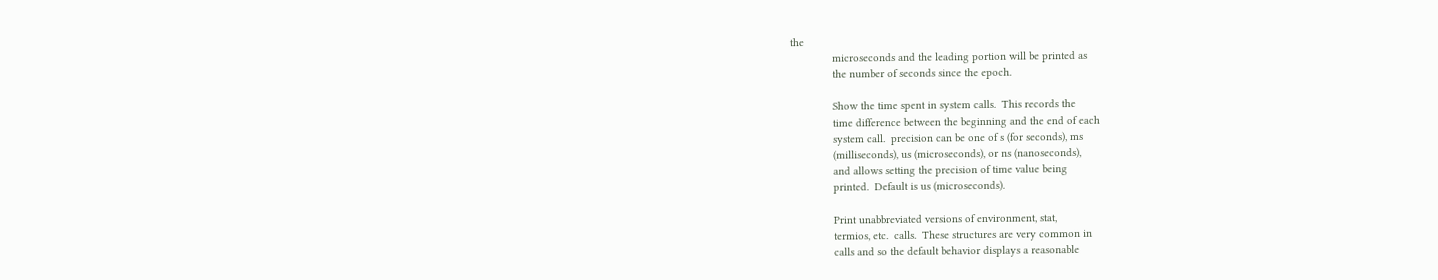the
              microseconds and the leading portion will be printed as
              the number of seconds since the epoch.

              Show the time spent in system calls.  This records the
              time difference between the beginning and the end of each
              system call.  precision can be one of s (for seconds), ms
              (milliseconds), us (microseconds), or ns (nanoseconds),
              and allows setting the precision of time value being
              printed.  Default is us (microseconds).

              Print unabbreviated versions of environment, stat,
              termios, etc.  calls.  These structures are very common in
              calls and so the default behavior displays a reasonable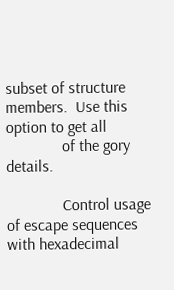subset of structure members.  Use this option to get all
              of the gory details.

              Control usage of escape sequences with hexadecimal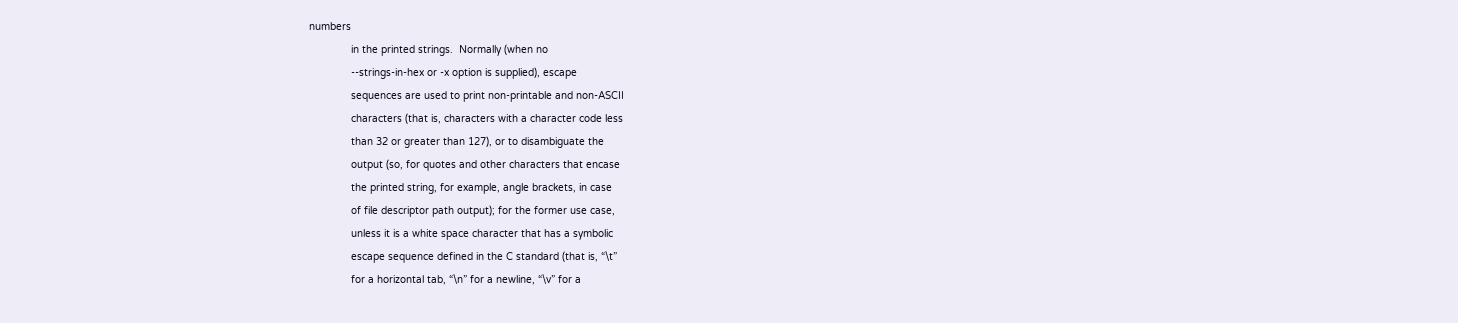numbers
              in the printed strings.  Normally (when no
              --strings-in-hex or -x option is supplied), escape
              sequences are used to print non-printable and non-ASCII
              characters (that is, characters with a character code less
              than 32 or greater than 127), or to disambiguate the
              output (so, for quotes and other characters that encase
              the printed string, for example, angle brackets, in case
              of file descriptor path output); for the former use case,
              unless it is a white space character that has a symbolic
              escape sequence defined in the C standard (that is, “\t”
              for a horizontal tab, “\n” for a newline, “\v” for a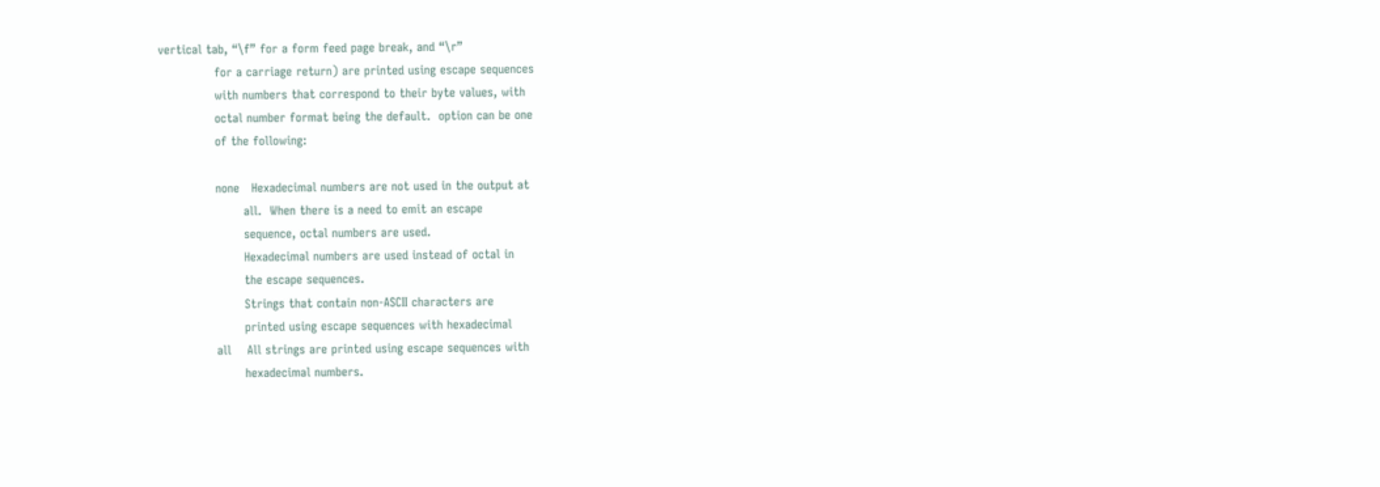vertical tab, “\f” for a form feed page break, and “\r”
              for a carriage return) are printed using escape sequences
              with numbers that correspond to their byte values, with
              octal number format being the default.  option can be one
              of the following:

              none   Hexadecimal numbers are not used in the output at
                     all.  When there is a need to emit an escape
                     sequence, octal numbers are used.
                     Hexadecimal numbers are used instead of octal in
                     the escape sequences.
                     Strings that contain non-ASCII characters are
                     printed using escape sequences with hexadecimal
              all    All strings are printed using escape sequences with
                     hexadecimal numbers.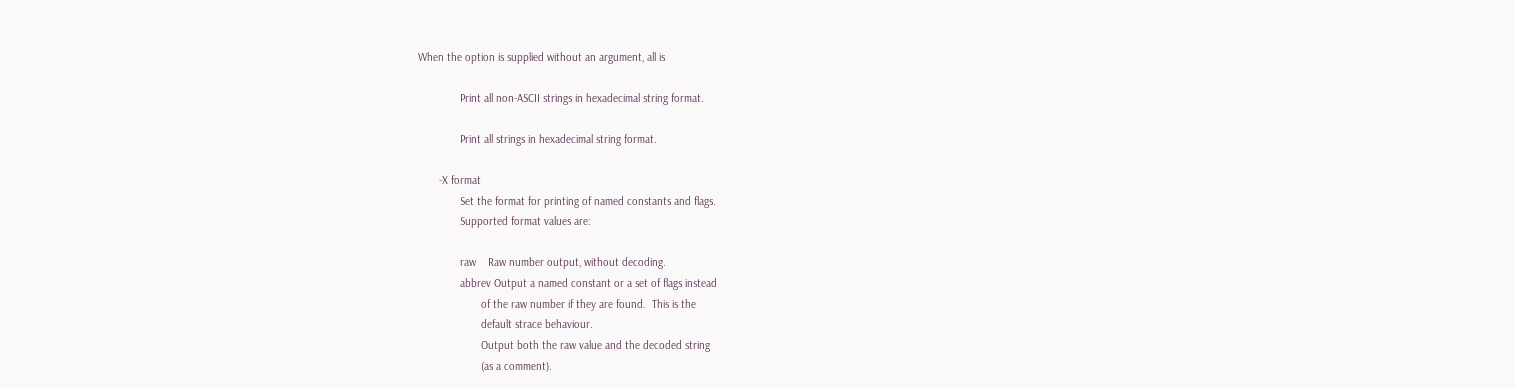When the option is supplied without an argument, all is

              Print all non-ASCII strings in hexadecimal string format.

              Print all strings in hexadecimal string format.

       -X format
              Set the format for printing of named constants and flags.
              Supported format values are:

              raw    Raw number output, without decoding.
              abbrev Output a named constant or a set of flags instead
                     of the raw number if they are found.  This is the
                     default strace behaviour.
                     Output both the raw value and the decoded string
                     (as a comment).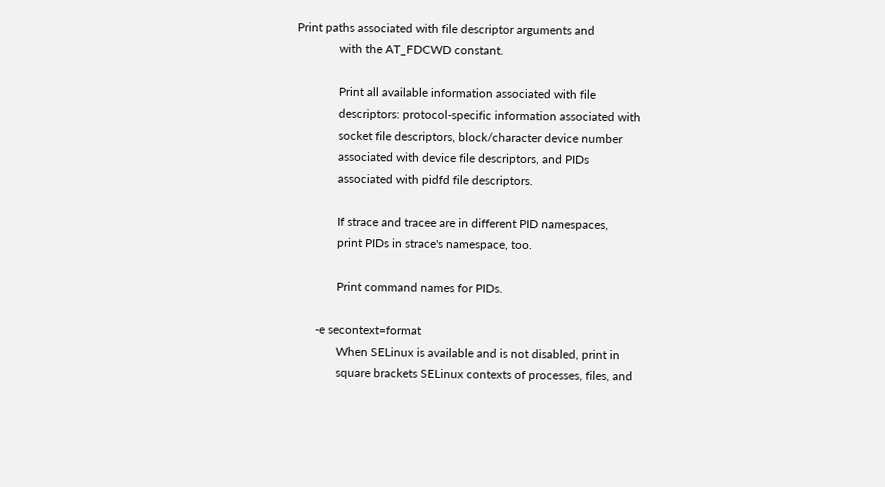Print paths associated with file descriptor arguments and
              with the AT_FDCWD constant.

              Print all available information associated with file
              descriptors: protocol-specific information associated with
              socket file descriptors, block/character device number
              associated with device file descriptors, and PIDs
              associated with pidfd file descriptors.

              If strace and tracee are in different PID namespaces,
              print PIDs in strace's namespace, too.

              Print command names for PIDs.

       -e secontext=format
              When SELinux is available and is not disabled, print in
              square brackets SELinux contexts of processes, files, and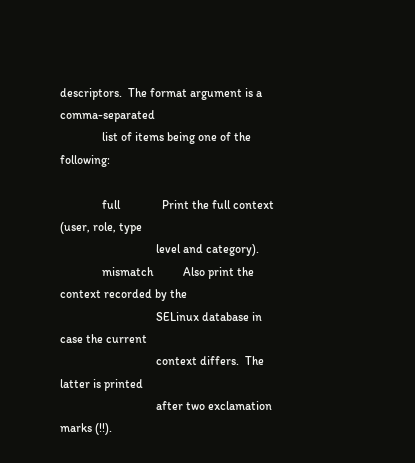descriptors.  The format argument is a comma-separated
              list of items being one of the following:

              full              Print the full context (user, role, type
                                level and category).
              mismatch          Also print the context recorded by the
                                SELinux database in case the current
                                context differs.  The latter is printed
                                after two exclamation marks (!!).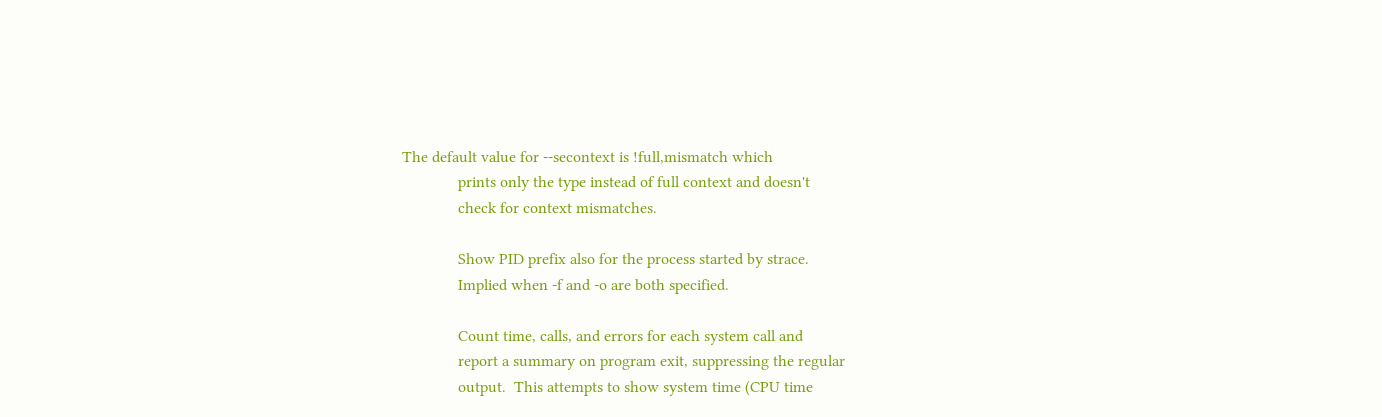The default value for --secontext is !full,mismatch which
              prints only the type instead of full context and doesn't
              check for context mismatches.

              Show PID prefix also for the process started by strace.
              Implied when -f and -o are both specified.

              Count time, calls, and errors for each system call and
              report a summary on program exit, suppressing the regular
              output.  This attempts to show system time (CPU time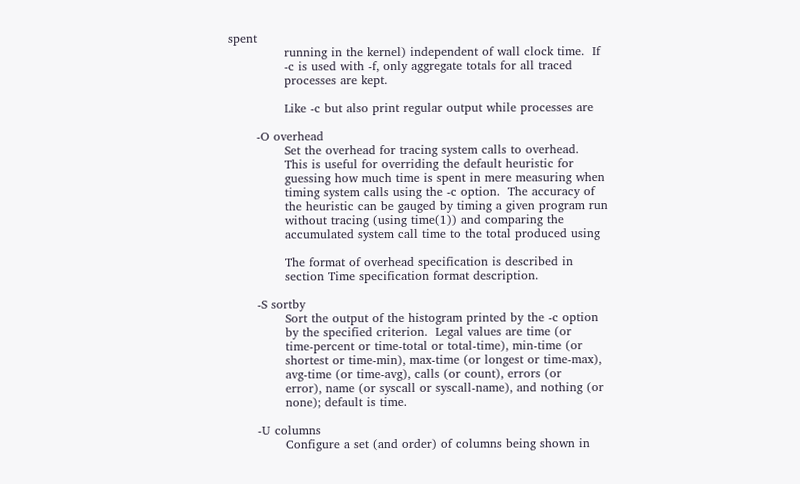spent
              running in the kernel) independent of wall clock time.  If
              -c is used with -f, only aggregate totals for all traced
              processes are kept.

              Like -c but also print regular output while processes are

       -O overhead
              Set the overhead for tracing system calls to overhead.
              This is useful for overriding the default heuristic for
              guessing how much time is spent in mere measuring when
              timing system calls using the -c option.  The accuracy of
              the heuristic can be gauged by timing a given program run
              without tracing (using time(1)) and comparing the
              accumulated system call time to the total produced using

              The format of overhead specification is described in
              section Time specification format description.

       -S sortby
              Sort the output of the histogram printed by the -c option
              by the specified criterion.  Legal values are time (or
              time-percent or time-total or total-time), min-time (or
              shortest or time-min), max-time (or longest or time-max),
              avg-time (or time-avg), calls (or count), errors (or
              error), name (or syscall or syscall-name), and nothing (or
              none); default is time.

       -U columns
              Configure a set (and order) of columns being shown in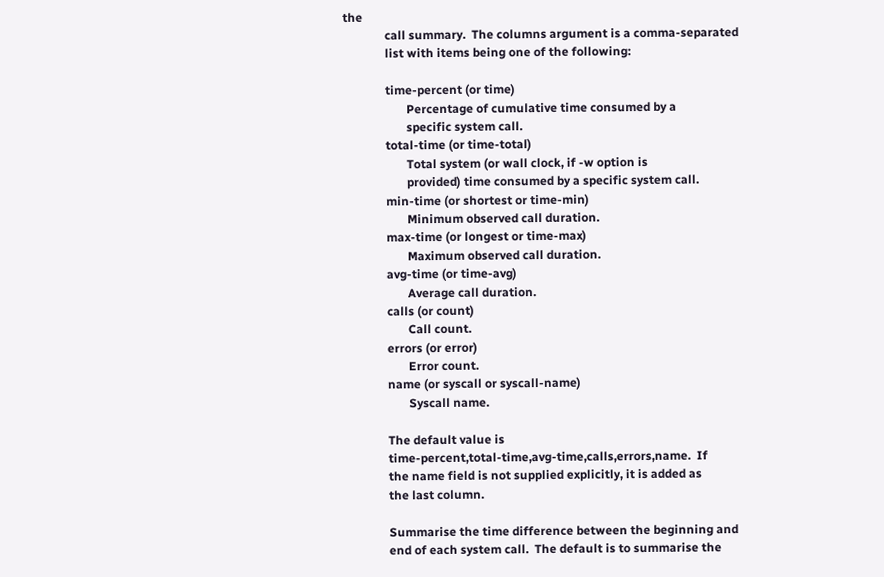the
              call summary.  The columns argument is a comma-separated
              list with items being one of the following:

              time-percent (or time)
                     Percentage of cumulative time consumed by a
                     specific system call.
              total-time (or time-total)
                     Total system (or wall clock, if -w option is
                     provided) time consumed by a specific system call.
              min-time (or shortest or time-min)
                     Minimum observed call duration.
              max-time (or longest or time-max)
                     Maximum observed call duration.
              avg-time (or time-avg)
                     Average call duration.
              calls (or count)
                     Call count.
              errors (or error)
                     Error count.
              name (or syscall or syscall-name)
                     Syscall name.

              The default value is
              time-percent,total-time,avg-time,calls,errors,name.  If
              the name field is not supplied explicitly, it is added as
              the last column.

              Summarise the time difference between the beginning and
              end of each system call.  The default is to summarise the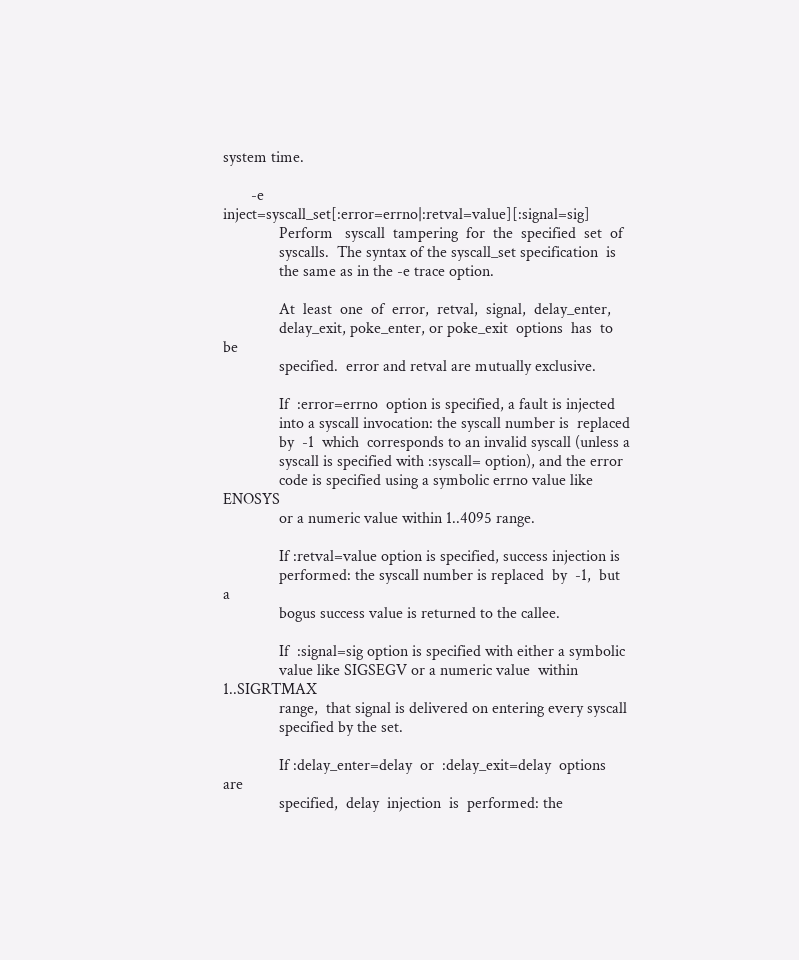system time.

       -e inject=syscall_set[:error=errno|:retval=value][:signal=sig]
              Perform   syscall  tampering  for  the  specified  set  of
              syscalls.  The syntax of the syscall_set specification  is
              the same as in the -e trace option.

              At  least  one  of  error,  retval,  signal,  delay_enter,
              delay_exit, poke_enter, or poke_exit  options  has  to  be
              specified.  error and retval are mutually exclusive.

              If  :error=errno  option is specified, a fault is injected
              into a syscall invocation: the syscall number is  replaced
              by  -1  which  corresponds to an invalid syscall (unless a
              syscall is specified with :syscall= option), and the error
              code is specified using a symbolic errno value like ENOSYS
              or a numeric value within 1..4095 range.

              If :retval=value option is specified, success injection is
              performed: the syscall number is replaced  by  -1,  but  a
              bogus success value is returned to the callee.

              If  :signal=sig option is specified with either a symbolic
              value like SIGSEGV or a numeric value  within  1..SIGRTMAX
              range,  that signal is delivered on entering every syscall
              specified by the set.

              If :delay_enter=delay  or  :delay_exit=delay  options  are
              specified,  delay  injection  is  performed: the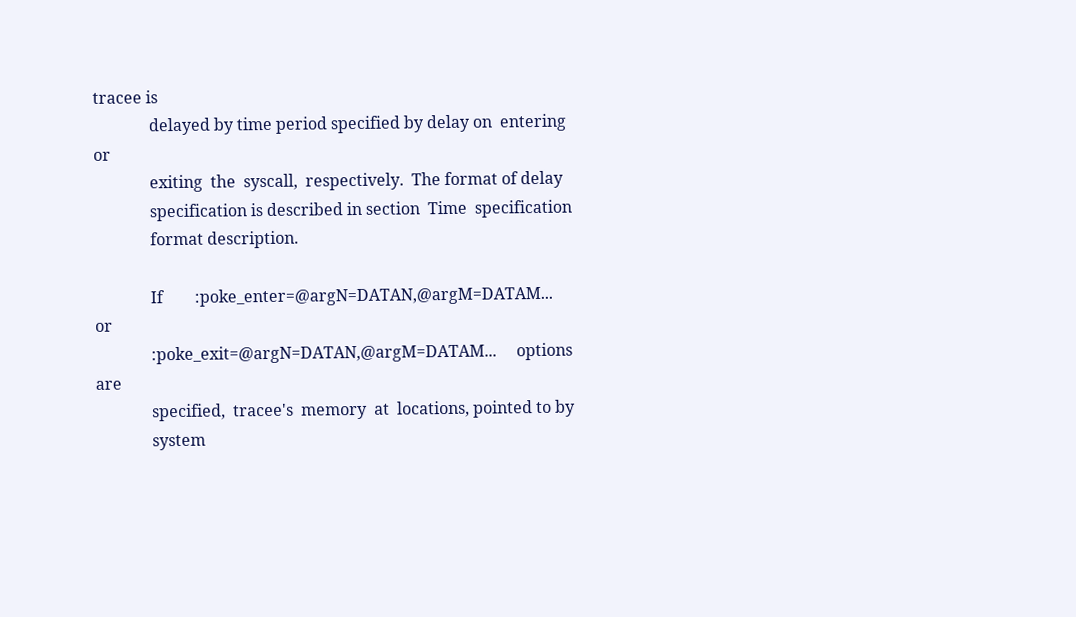tracee is
              delayed by time period specified by delay on  entering  or
              exiting  the  syscall,  respectively.  The format of delay
              specification is described in section  Time  specification
              format description.

              If        :poke_enter=@argN=DATAN,@argM=DATAM...        or
              :poke_exit=@argN=DATAN,@argM=DATAM...     options      are
              specified,  tracee's  memory  at  locations, pointed to by
              system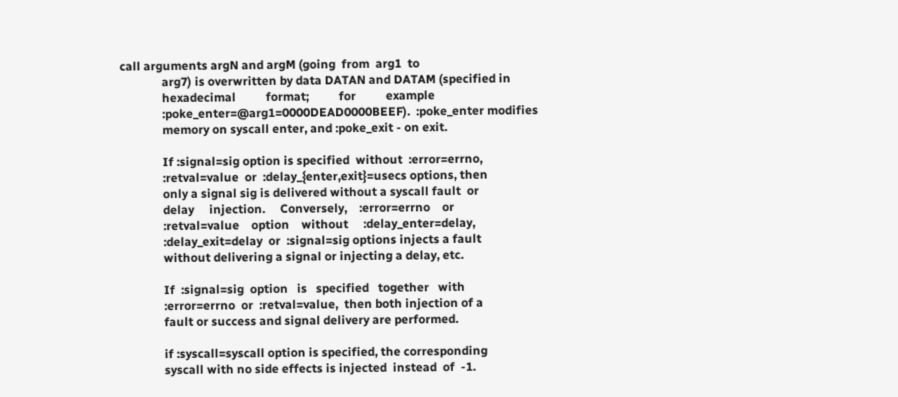call arguments argN and argM (going  from  arg1  to
              arg7) is overwritten by data DATAN and DATAM (specified in
              hexadecimal          format;          for          example
              :poke_enter=@arg1=0000DEAD0000BEEF).  :poke_enter modifies
              memory on syscall enter, and :poke_exit - on exit.

              If :signal=sig option is specified  without  :error=errno,
              :retval=value  or  :delay_{enter,exit}=usecs options, then
              only a signal sig is delivered without a syscall fault  or
              delay     injection.     Conversely,    :error=errno    or
              :retval=value    option    without     :delay_enter=delay,
              :delay_exit=delay  or  :signal=sig options injects a fault
              without delivering a signal or injecting a delay, etc.

              If  :signal=sig  option   is   specified   together   with
              :error=errno  or  :retval=value,  then both injection of a
              fault or success and signal delivery are performed.

              if :syscall=syscall option is specified, the corresponding
              syscall with no side effects is injected  instead  of  -1.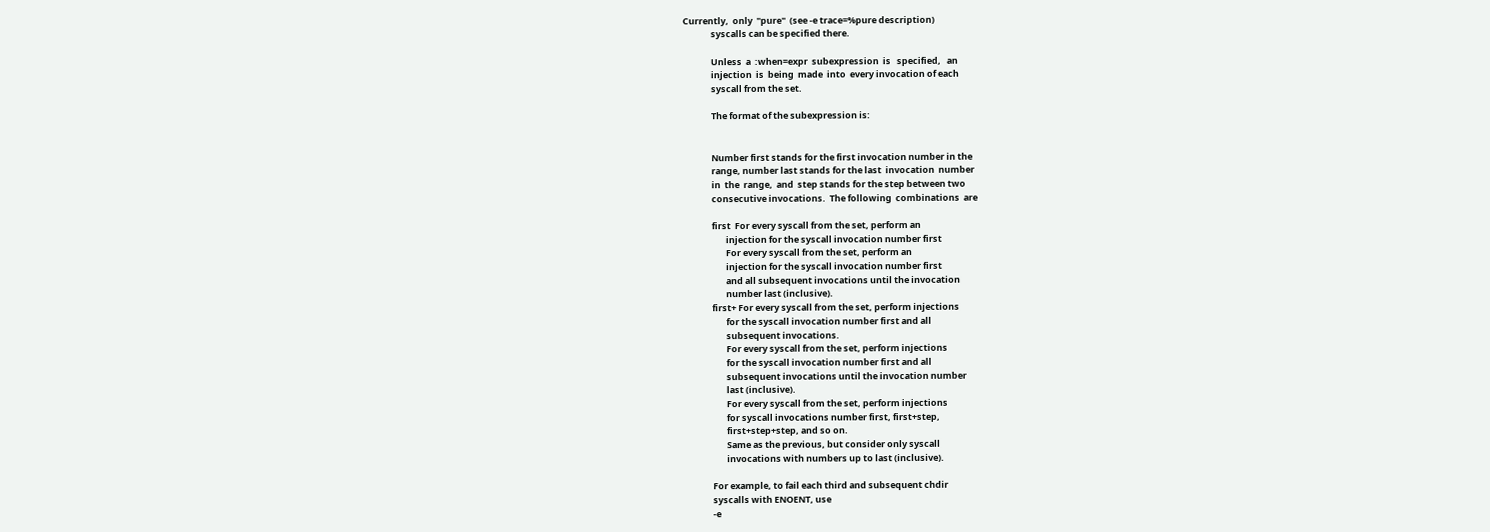Currently,  only  "pure"  (see -e trace=%pure description)
              syscalls can be specified there.

              Unless  a  :when=expr  subexpression  is   specified,   an
              injection  is  being  made  into  every invocation of each
              syscall from the set.

              The format of the subexpression is:


              Number first stands for the first invocation number in the
              range, number last stands for the last  invocation  number
              in  the  range,  and  step stands for the step between two
              consecutive invocations.  The following  combinations  are

              first  For every syscall from the set, perform an
                     injection for the syscall invocation number first
                     For every syscall from the set, perform an
                     injection for the syscall invocation number first
                     and all subsequent invocations until the invocation
                     number last (inclusive).
              first+ For every syscall from the set, perform injections
                     for the syscall invocation number first and all
                     subsequent invocations.
                     For every syscall from the set, perform injections
                     for the syscall invocation number first and all
                     subsequent invocations until the invocation number
                     last (inclusive).
                     For every syscall from the set, perform injections
                     for syscall invocations number first, first+step,
                     first+step+step, and so on.
                     Same as the previous, but consider only syscall
                     invocations with numbers up to last (inclusive).

              For example, to fail each third and subsequent chdir
              syscalls with ENOENT, use
              -e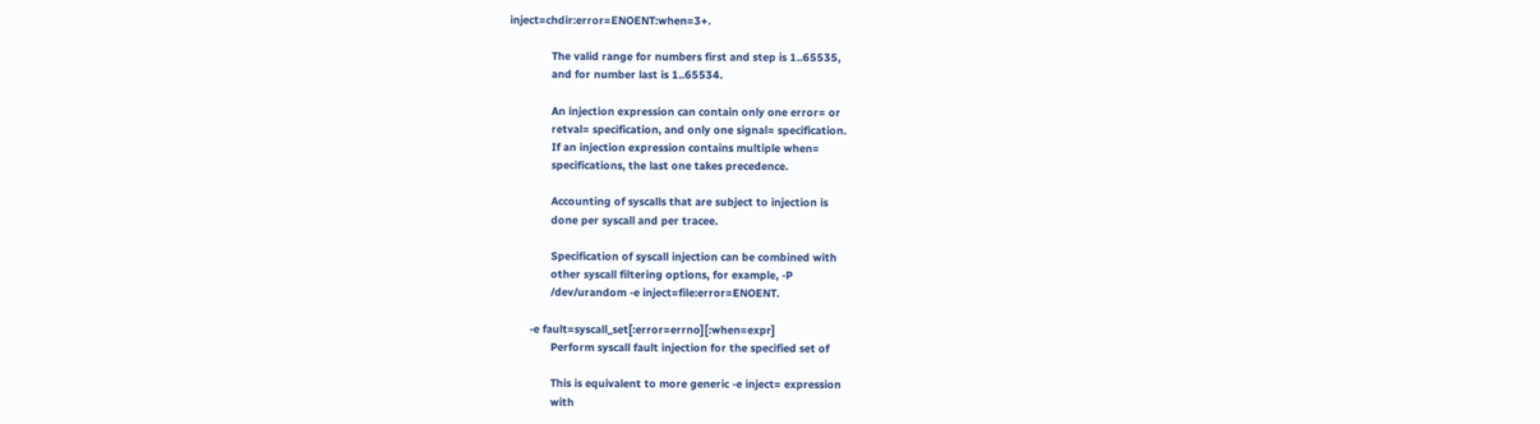inject=chdir:error=ENOENT:when=3+.

              The valid range for numbers first and step is 1..65535,
              and for number last is 1..65534.

              An injection expression can contain only one error= or
              retval= specification, and only one signal= specification.
              If an injection expression contains multiple when=
              specifications, the last one takes precedence.

              Accounting of syscalls that are subject to injection is
              done per syscall and per tracee.

              Specification of syscall injection can be combined with
              other syscall filtering options, for example, -P
              /dev/urandom -e inject=file:error=ENOENT.

       -e fault=syscall_set[:error=errno][:when=expr]
              Perform syscall fault injection for the specified set of

              This is equivalent to more generic -e inject= expression
              with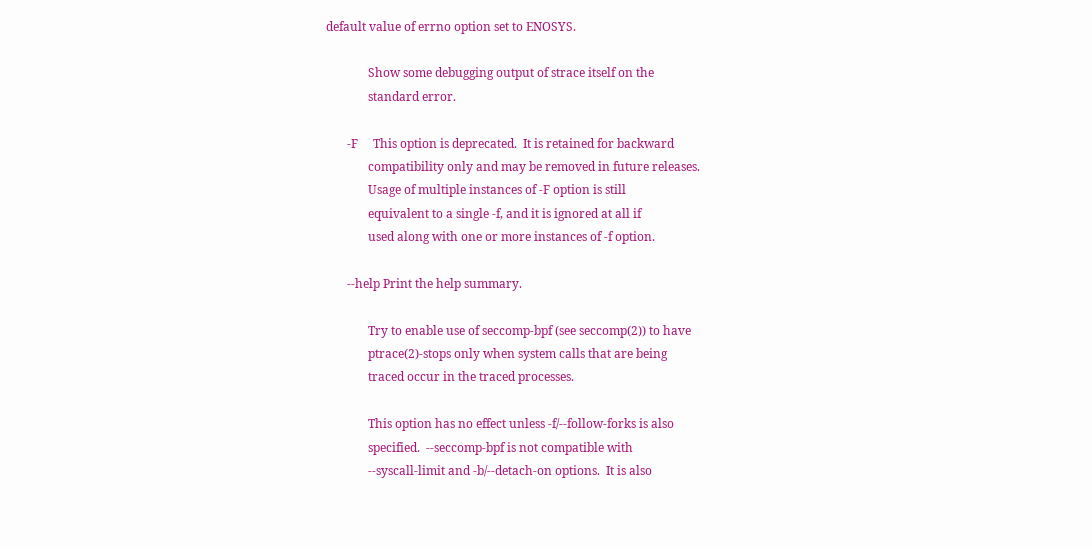default value of errno option set to ENOSYS.

              Show some debugging output of strace itself on the
              standard error.

       -F     This option is deprecated.  It is retained for backward
              compatibility only and may be removed in future releases.
              Usage of multiple instances of -F option is still
              equivalent to a single -f, and it is ignored at all if
              used along with one or more instances of -f option.

       --help Print the help summary.

              Try to enable use of seccomp-bpf (see seccomp(2)) to have
              ptrace(2)-stops only when system calls that are being
              traced occur in the traced processes.

              This option has no effect unless -f/--follow-forks is also
              specified.  --seccomp-bpf is not compatible with
              --syscall-limit and -b/--detach-on options.  It is also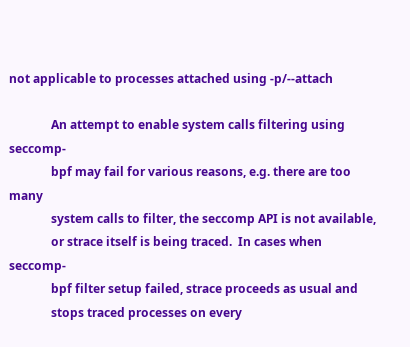not applicable to processes attached using -p/--attach

              An attempt to enable system calls filtering using seccomp-
              bpf may fail for various reasons, e.g. there are too many
              system calls to filter, the seccomp API is not available,
              or strace itself is being traced.  In cases when seccomp-
              bpf filter setup failed, strace proceeds as usual and
              stops traced processes on every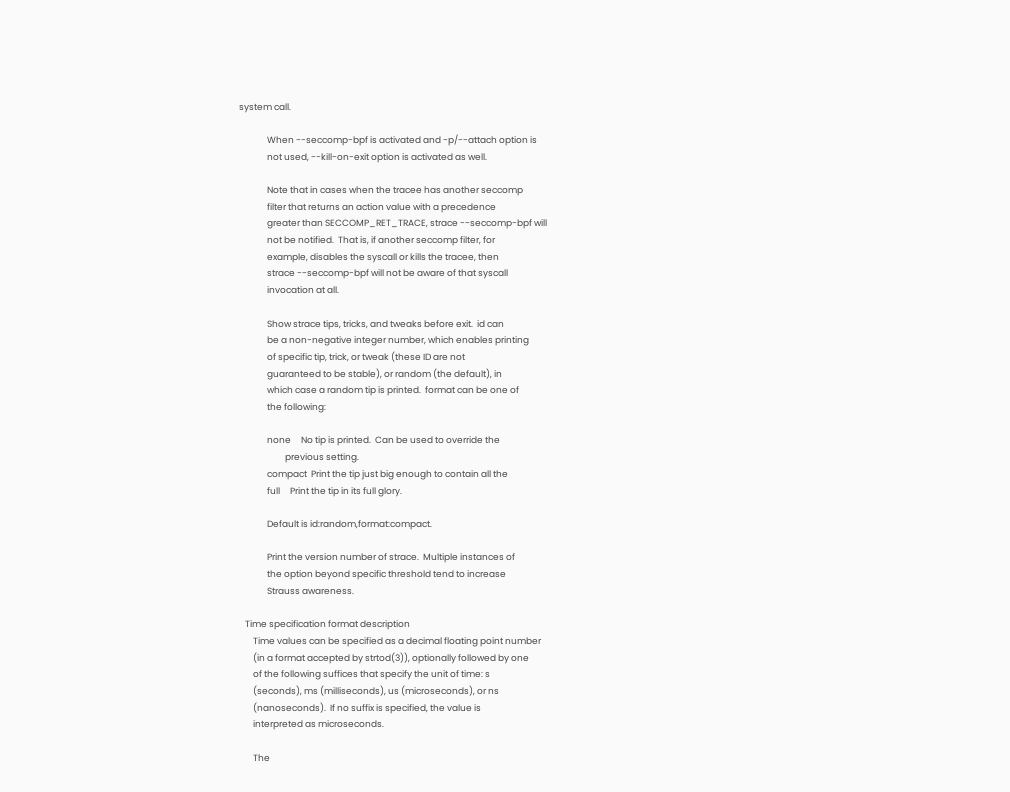system call.

              When --seccomp-bpf is activated and -p/--attach option is
              not used, --kill-on-exit option is activated as well.

              Note that in cases when the tracee has another seccomp
              filter that returns an action value with a precedence
              greater than SECCOMP_RET_TRACE, strace --seccomp-bpf will
              not be notified.  That is, if another seccomp filter, for
              example, disables the syscall or kills the tracee, then
              strace --seccomp-bpf will not be aware of that syscall
              invocation at all.

              Show strace tips, tricks, and tweaks before exit.  id can
              be a non-negative integer number, which enables printing
              of specific tip, trick, or tweak (these ID are not
              guaranteed to be stable), or random (the default), in
              which case a random tip is printed.  format can be one of
              the following:

              none     No tip is printed.  Can be used to override the
                       previous setting.
              compact  Print the tip just big enough to contain all the
              full     Print the tip in its full glory.

              Default is id:random,format:compact.

              Print the version number of strace.  Multiple instances of
              the option beyond specific threshold tend to increase
              Strauss awareness.

   Time specification format description
       Time values can be specified as a decimal floating point number
       (in a format accepted by strtod(3)), optionally followed by one
       of the following suffices that specify the unit of time: s
       (seconds), ms (milliseconds), us (microseconds), or ns
       (nanoseconds).  If no suffix is specified, the value is
       interpreted as microseconds.

       The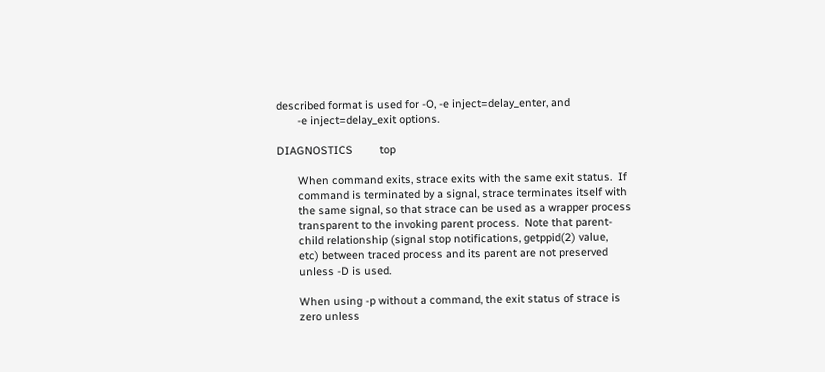described format is used for -O, -e inject=delay_enter, and
       -e inject=delay_exit options.

DIAGNOSTICS         top

       When command exits, strace exits with the same exit status.  If
       command is terminated by a signal, strace terminates itself with
       the same signal, so that strace can be used as a wrapper process
       transparent to the invoking parent process.  Note that parent-
       child relationship (signal stop notifications, getppid(2) value,
       etc) between traced process and its parent are not preserved
       unless -D is used.

       When using -p without a command, the exit status of strace is
       zero unless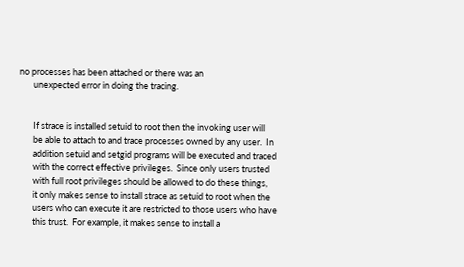no processes has been attached or there was an
       unexpected error in doing the tracing.


       If strace is installed setuid to root then the invoking user will
       be able to attach to and trace processes owned by any user.  In
       addition setuid and setgid programs will be executed and traced
       with the correct effective privileges.  Since only users trusted
       with full root privileges should be allowed to do these things,
       it only makes sense to install strace as setuid to root when the
       users who can execute it are restricted to those users who have
       this trust.  For example, it makes sense to install a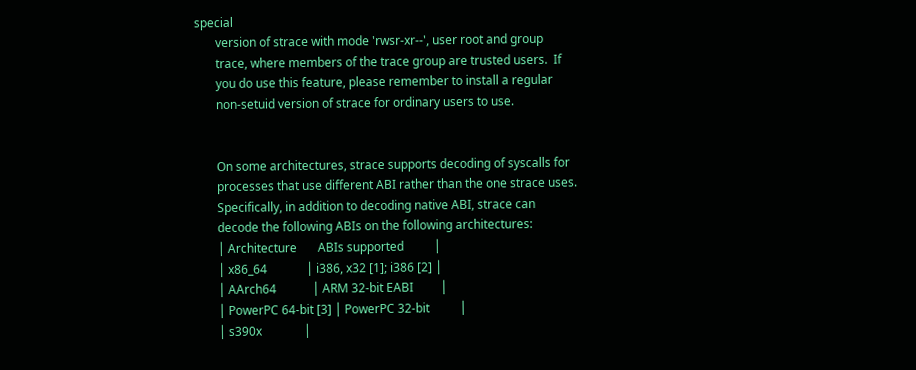special
       version of strace with mode 'rwsr-xr--', user root and group
       trace, where members of the trace group are trusted users.  If
       you do use this feature, please remember to install a regular
       non-setuid version of strace for ordinary users to use.


       On some architectures, strace supports decoding of syscalls for
       processes that use different ABI rather than the one strace uses.
       Specifically, in addition to decoding native ABI, strace can
       decode the following ABIs on the following architectures:
       │ Architecture       ABIs supported          │
       │ x86_64             │ i386, x32 [1]; i386 [2] │
       │ AArch64            │ ARM 32-bit EABI         │
       │ PowerPC 64-bit [3] │ PowerPC 32-bit          │
       │ s390x              │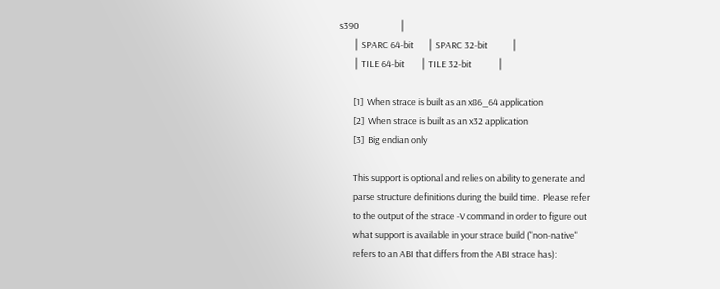s390                    │
       │ SPARC 64-bit       │ SPARC 32-bit            │
       │ TILE 64-bit        │ TILE 32-bit             │

       [1]  When strace is built as an x86_64 application
       [2]  When strace is built as an x32 application
       [3]  Big endian only

       This support is optional and relies on ability to generate and
       parse structure definitions during the build time.  Please refer
       to the output of the strace -V command in order to figure out
       what support is available in your strace build ("non-native"
       refers to an ABI that differs from the ABI strace has):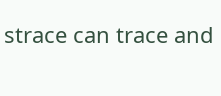strace can trace and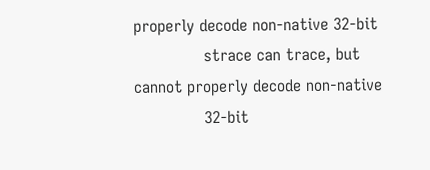properly decode non-native 32-bit
              strace can trace, but cannot properly decode non-native
              32-bit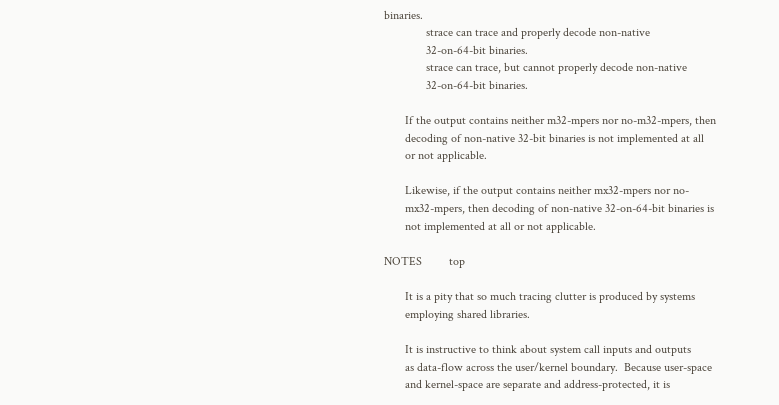binaries.
              strace can trace and properly decode non-native
              32-on-64-bit binaries.
              strace can trace, but cannot properly decode non-native
              32-on-64-bit binaries.

       If the output contains neither m32-mpers nor no-m32-mpers, then
       decoding of non-native 32-bit binaries is not implemented at all
       or not applicable.

       Likewise, if the output contains neither mx32-mpers nor no-
       mx32-mpers, then decoding of non-native 32-on-64-bit binaries is
       not implemented at all or not applicable.

NOTES         top

       It is a pity that so much tracing clutter is produced by systems
       employing shared libraries.

       It is instructive to think about system call inputs and outputs
       as data-flow across the user/kernel boundary.  Because user-space
       and kernel-space are separate and address-protected, it is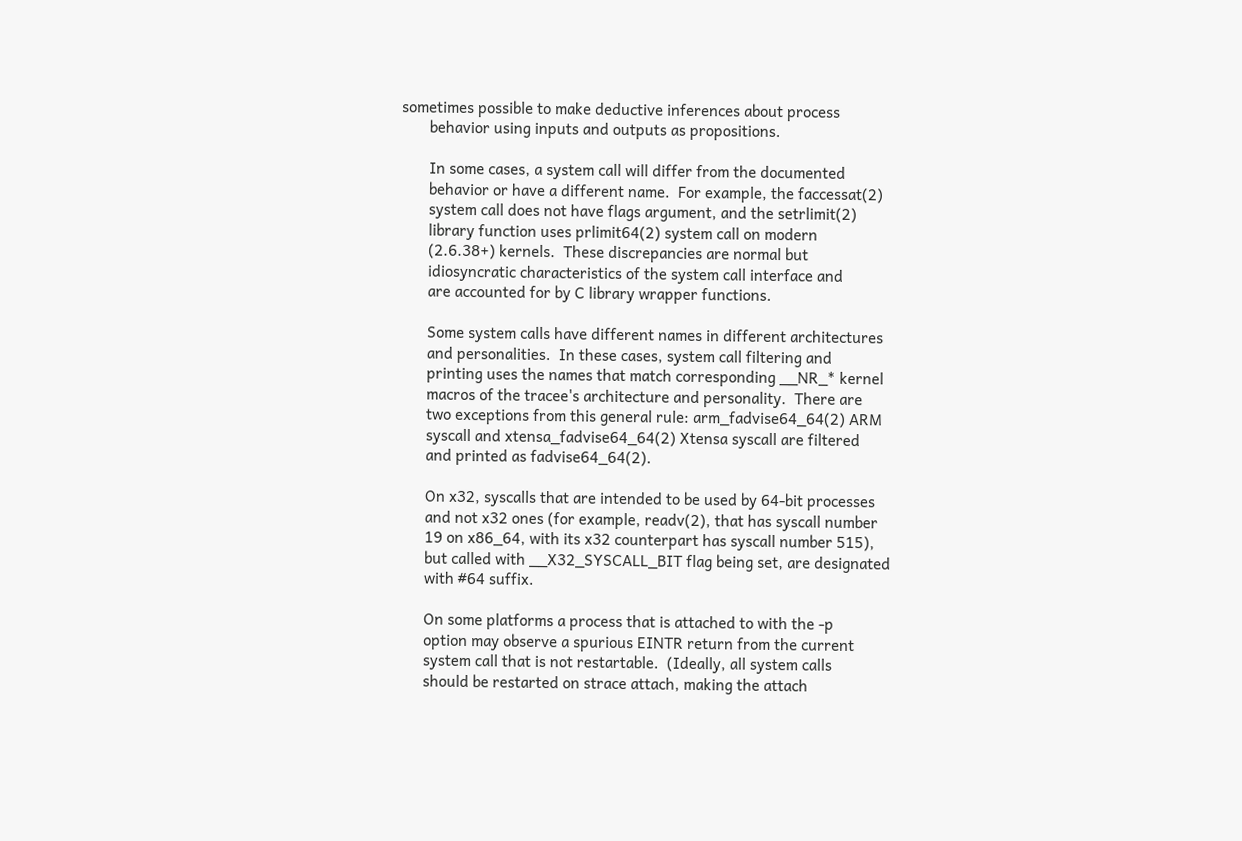sometimes possible to make deductive inferences about process
       behavior using inputs and outputs as propositions.

       In some cases, a system call will differ from the documented
       behavior or have a different name.  For example, the faccessat(2)
       system call does not have flags argument, and the setrlimit(2)
       library function uses prlimit64(2) system call on modern
       (2.6.38+) kernels.  These discrepancies are normal but
       idiosyncratic characteristics of the system call interface and
       are accounted for by C library wrapper functions.

       Some system calls have different names in different architectures
       and personalities.  In these cases, system call filtering and
       printing uses the names that match corresponding __NR_* kernel
       macros of the tracee's architecture and personality.  There are
       two exceptions from this general rule: arm_fadvise64_64(2) ARM
       syscall and xtensa_fadvise64_64(2) Xtensa syscall are filtered
       and printed as fadvise64_64(2).

       On x32, syscalls that are intended to be used by 64-bit processes
       and not x32 ones (for example, readv(2), that has syscall number
       19 on x86_64, with its x32 counterpart has syscall number 515),
       but called with __X32_SYSCALL_BIT flag being set, are designated
       with #64 suffix.

       On some platforms a process that is attached to with the -p
       option may observe a spurious EINTR return from the current
       system call that is not restartable.  (Ideally, all system calls
       should be restarted on strace attach, making the attach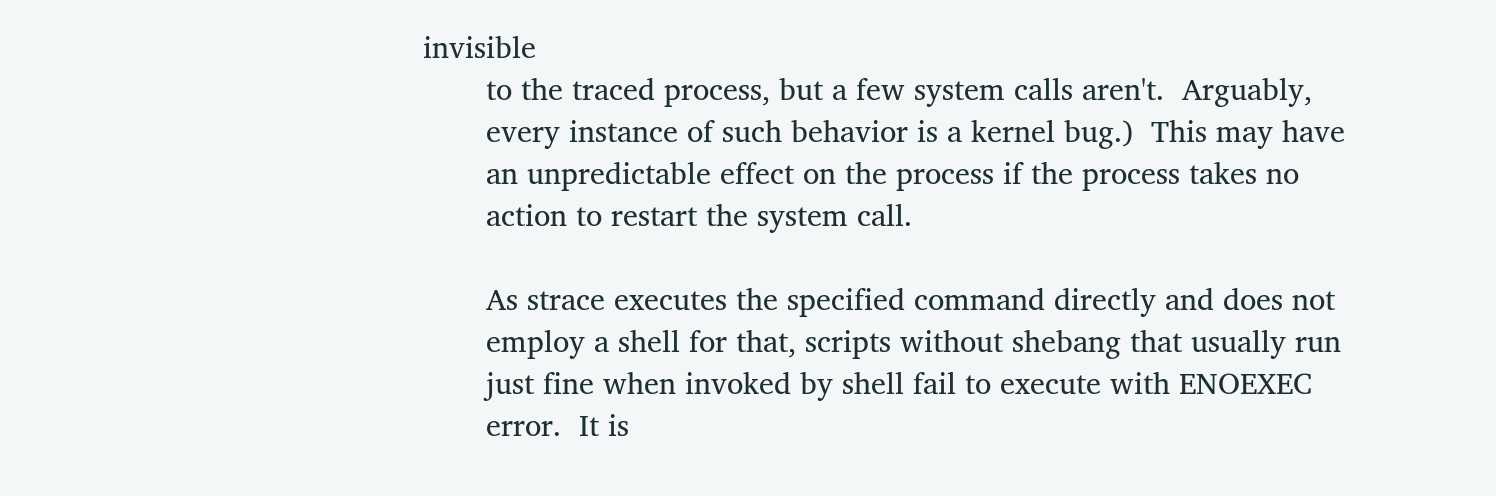invisible
       to the traced process, but a few system calls aren't.  Arguably,
       every instance of such behavior is a kernel bug.)  This may have
       an unpredictable effect on the process if the process takes no
       action to restart the system call.

       As strace executes the specified command directly and does not
       employ a shell for that, scripts without shebang that usually run
       just fine when invoked by shell fail to execute with ENOEXEC
       error.  It is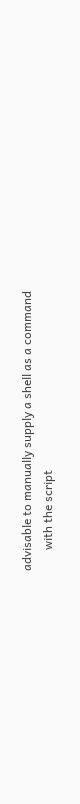advisable to manually supply a shell as a command
       with the script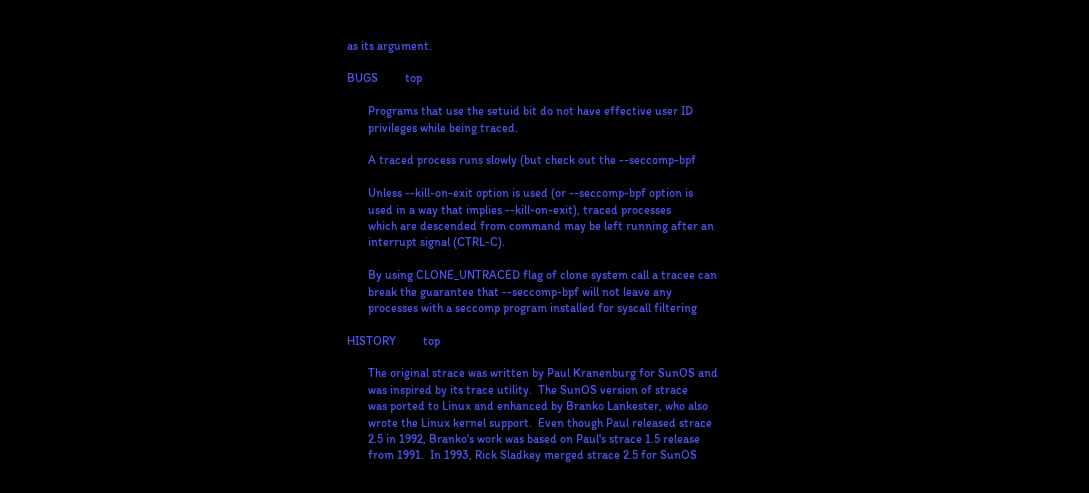as its argument.

BUGS         top

       Programs that use the setuid bit do not have effective user ID
       privileges while being traced.

       A traced process runs slowly (but check out the --seccomp-bpf

       Unless --kill-on-exit option is used (or --seccomp-bpf option is
       used in a way that implies --kill-on-exit), traced processes
       which are descended from command may be left running after an
       interrupt signal (CTRL-C).

       By using CLONE_UNTRACED flag of clone system call a tracee can
       break the guarantee that --seccomp-bpf will not leave any
       processes with a seccomp program installed for syscall filtering

HISTORY         top

       The original strace was written by Paul Kranenburg for SunOS and
       was inspired by its trace utility.  The SunOS version of strace
       was ported to Linux and enhanced by Branko Lankester, who also
       wrote the Linux kernel support.  Even though Paul released strace
       2.5 in 1992, Branko's work was based on Paul's strace 1.5 release
       from 1991.  In 1993, Rick Sladkey merged strace 2.5 for SunOS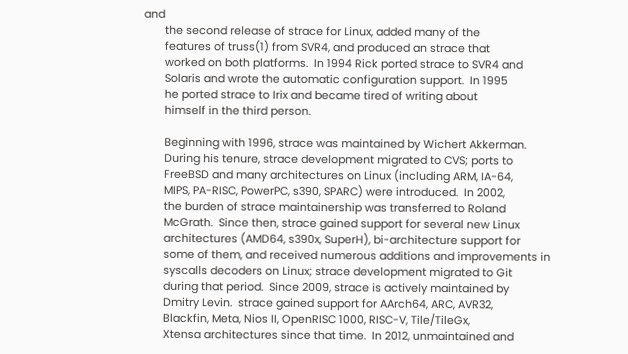and
       the second release of strace for Linux, added many of the
       features of truss(1) from SVR4, and produced an strace that
       worked on both platforms.  In 1994 Rick ported strace to SVR4 and
       Solaris and wrote the automatic configuration support.  In 1995
       he ported strace to Irix and became tired of writing about
       himself in the third person.

       Beginning with 1996, strace was maintained by Wichert Akkerman.
       During his tenure, strace development migrated to CVS; ports to
       FreeBSD and many architectures on Linux (including ARM, IA-64,
       MIPS, PA-RISC, PowerPC, s390, SPARC) were introduced.  In 2002,
       the burden of strace maintainership was transferred to Roland
       McGrath.  Since then, strace gained support for several new Linux
       architectures (AMD64, s390x, SuperH), bi-architecture support for
       some of them, and received numerous additions and improvements in
       syscalls decoders on Linux; strace development migrated to Git
       during that period.  Since 2009, strace is actively maintained by
       Dmitry Levin.  strace gained support for AArch64, ARC, AVR32,
       Blackfin, Meta, Nios II, OpenRISC 1000, RISC-V, Tile/TileGx,
       Xtensa architectures since that time.  In 2012, unmaintained and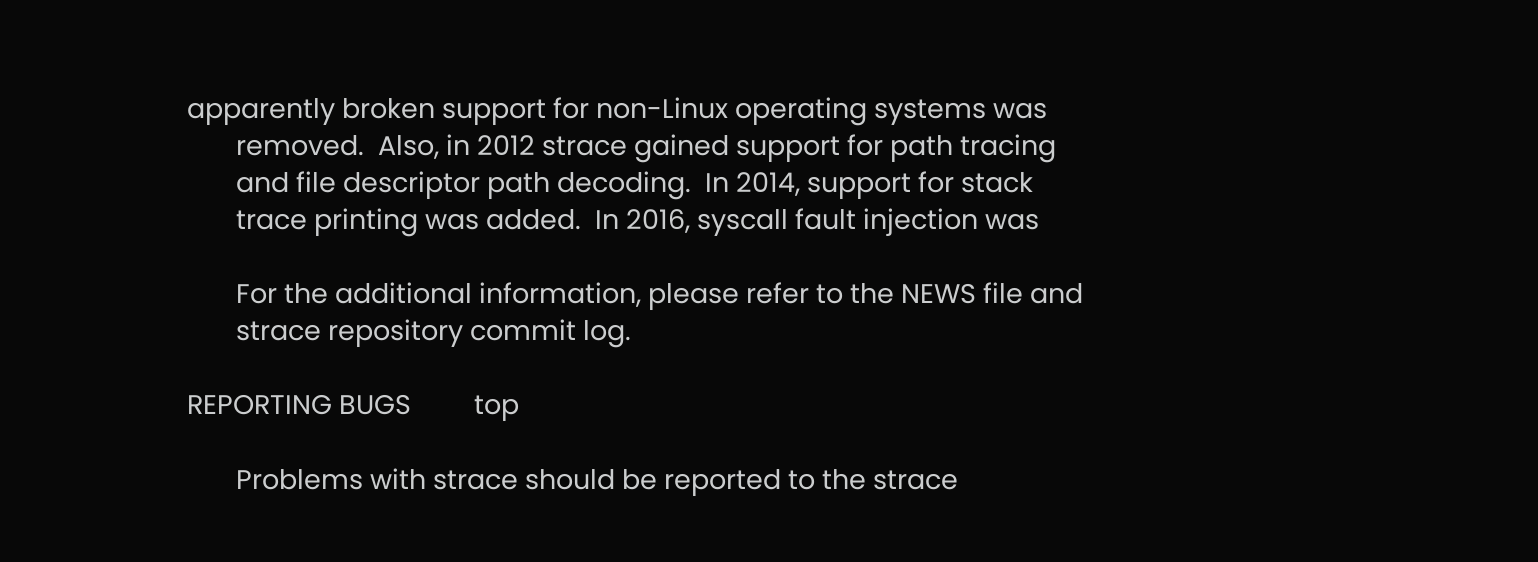apparently broken support for non-Linux operating systems was
       removed.  Also, in 2012 strace gained support for path tracing
       and file descriptor path decoding.  In 2014, support for stack
       trace printing was added.  In 2016, syscall fault injection was

       For the additional information, please refer to the NEWS file and
       strace repository commit log.

REPORTING BUGS         top

       Problems with strace should be reported to the strace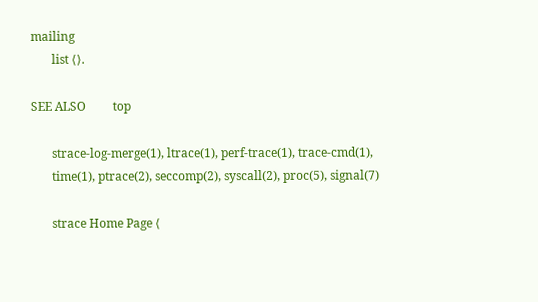mailing
       list ⟨⟩.

SEE ALSO         top

       strace-log-merge(1), ltrace(1), perf-trace(1), trace-cmd(1),
       time(1), ptrace(2), seccomp(2), syscall(2), proc(5), signal(7)

       strace Home Page ⟨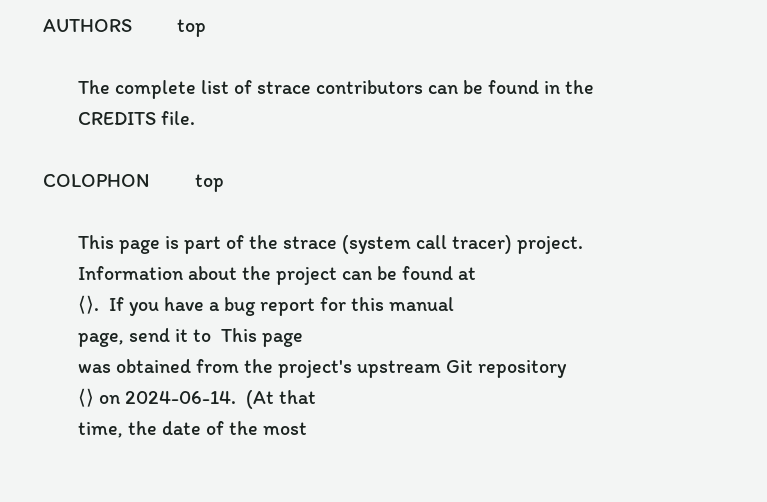AUTHORS         top

       The complete list of strace contributors can be found in the
       CREDITS file.

COLOPHON         top

       This page is part of the strace (system call tracer) project.
       Information about the project can be found at
       ⟨⟩.  If you have a bug report for this manual
       page, send it to  This page
       was obtained from the project's upstream Git repository
       ⟨⟩ on 2024-06-14.  (At that
       time, the date of the most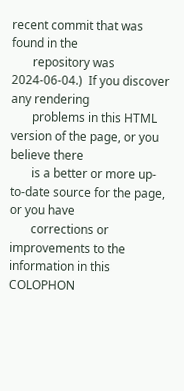recent commit that was found in the
       repository was 2024-06-04.)  If you discover any rendering
       problems in this HTML version of the page, or you believe there
       is a better or more up-to-date source for the page, or you have
       corrections or improvements to the information in this COLOPHON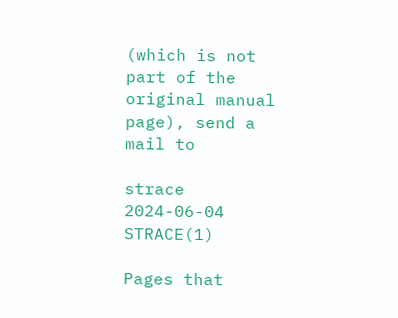(which is not part of the original manual page), send a mail to

strace          2024-06-04                      STRACE(1)

Pages that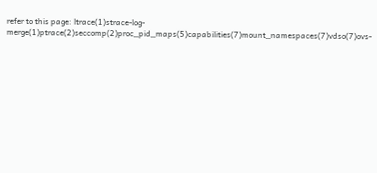refer to this page: ltrace(1)strace-log-merge(1)ptrace(2)seccomp(2)proc_pid_maps(5)capabilities(7)mount_namespaces(7)vdso(7)ovs-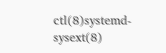ctl(8)systemd-sysext(8)